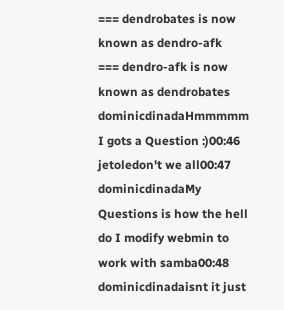=== dendrobates is now known as dendro-afk
=== dendro-afk is now known as dendrobates
dominicdinadaHmmmmm I gots a Question :)00:46
jetoledon't we all00:47
dominicdinadaMy Questions is how the hell do I modify webmin to work with samba00:48
dominicdinadaisnt it just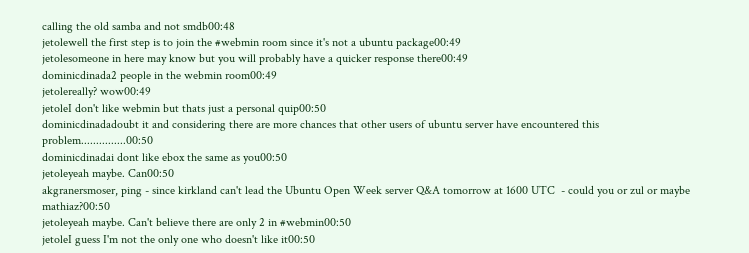calling the old samba and not smdb00:48
jetolewell the first step is to join the #webmin room since it's not a ubuntu package00:49
jetolesomeone in here may know but you will probably have a quicker response there00:49
dominicdinada2 people in the webmin room00:49
jetolereally? wow00:49
jetoleI don't like webmin but thats just a personal quip00:50
dominicdinadadoubt it and considering there are more chances that other users of ubuntu server have encountered this problem...............00:50
dominicdinadai dont like ebox the same as you00:50
jetoleyeah maybe. Can00:50
akgranersmoser, ping - since kirkland can't lead the Ubuntu Open Week server Q&A tomorrow at 1600 UTC  - could you or zul or maybe mathiaz?00:50
jetoleyeah maybe. Can't believe there are only 2 in #webmin00:50
jetoleI guess I'm not the only one who doesn't like it00:50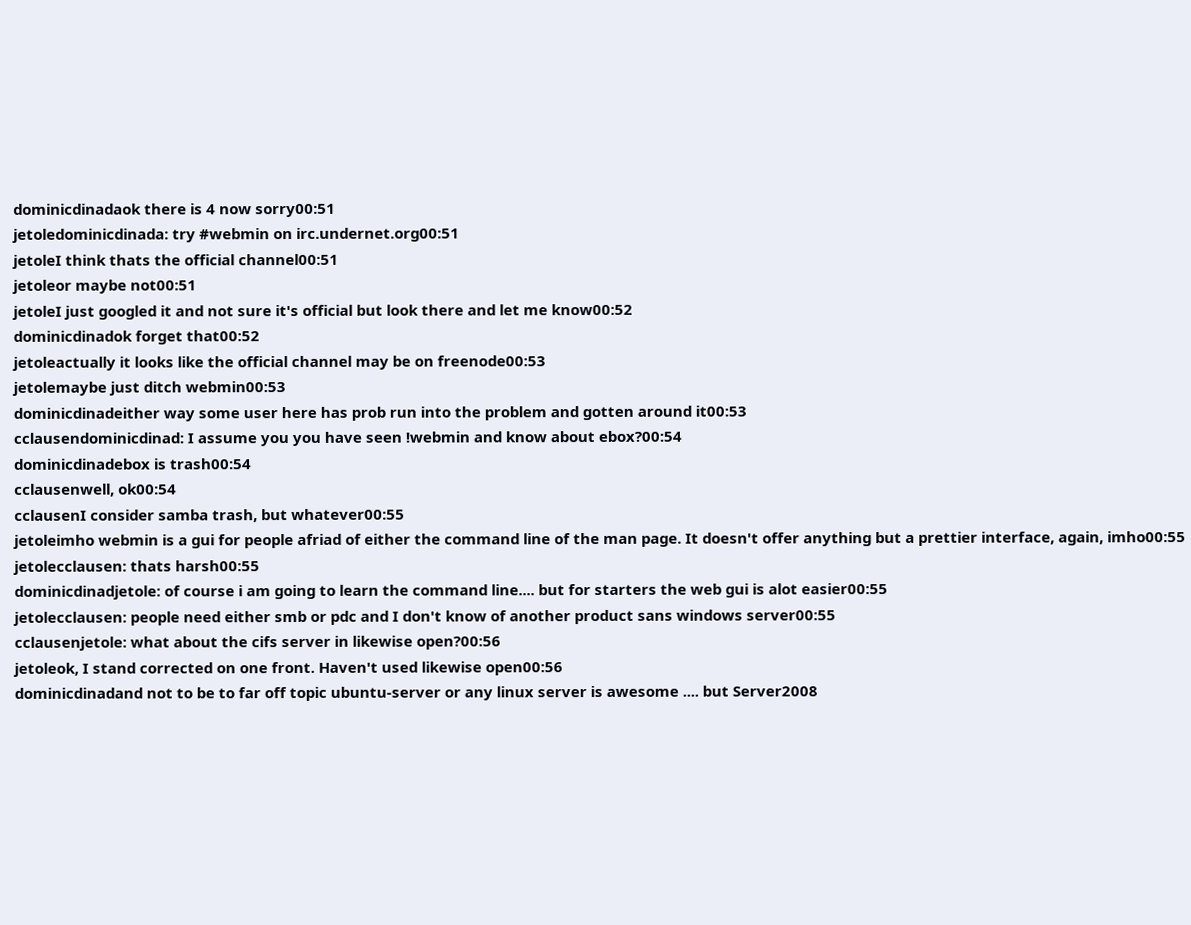dominicdinadaok there is 4 now sorry00:51
jetoledominicdinada: try #webmin on irc.undernet.org00:51
jetoleI think thats the official channel00:51
jetoleor maybe not00:51
jetoleI just googled it and not sure it's official but look there and let me know00:52
dominicdinadok forget that00:52
jetoleactually it looks like the official channel may be on freenode00:53
jetolemaybe just ditch webmin00:53
dominicdinadeither way some user here has prob run into the problem and gotten around it00:53
cclausendominicdinad: I assume you you have seen !webmin and know about ebox?00:54
dominicdinadebox is trash00:54
cclausenwell, ok00:54
cclausenI consider samba trash, but whatever00:55
jetoleimho webmin is a gui for people afriad of either the command line of the man page. It doesn't offer anything but a prettier interface, again, imho00:55
jetolecclausen: thats harsh00:55
dominicdinadjetole: of course i am going to learn the command line.... but for starters the web gui is alot easier00:55
jetolecclausen: people need either smb or pdc and I don't know of another product sans windows server00:55
cclausenjetole: what about the cifs server in likewise open?00:56
jetoleok, I stand corrected on one front. Haven't used likewise open00:56
dominicdinadand not to be to far off topic ubuntu-server or any linux server is awesome .... but Server2008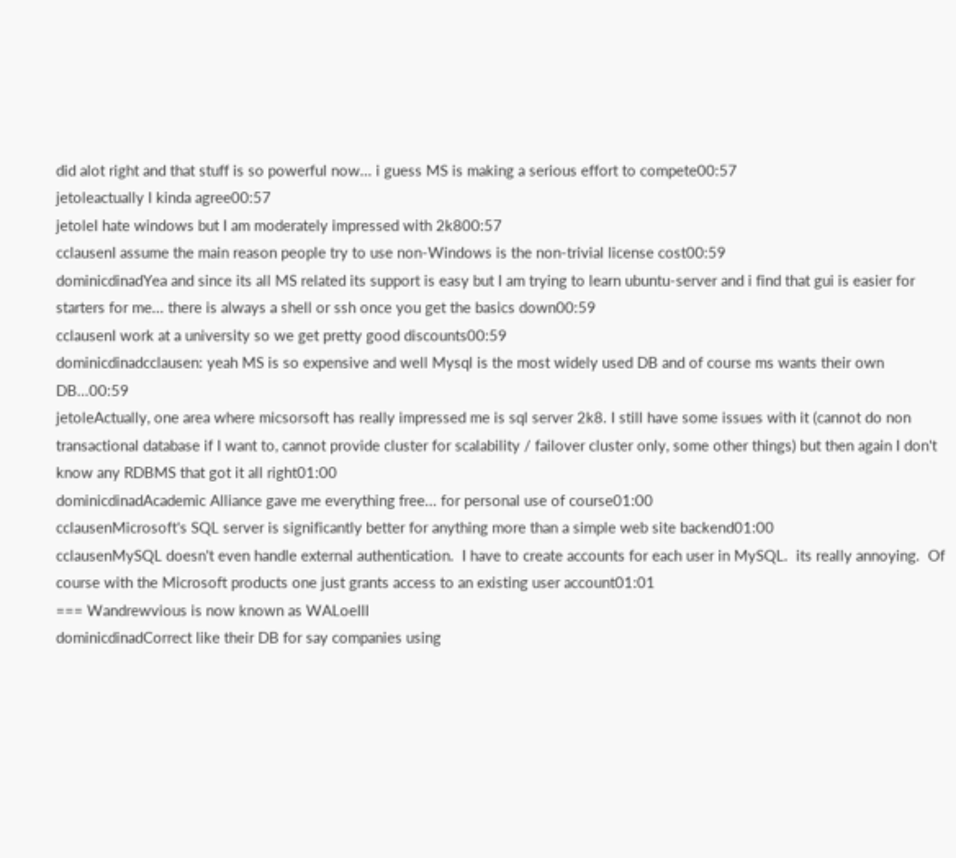did alot right and that stuff is so powerful now... i guess MS is making a serious effort to compete00:57
jetoleactually I kinda agree00:57
jetoleI hate windows but I am moderately impressed with 2k800:57
cclausenI assume the main reason people try to use non-Windows is the non-trivial license cost00:59
dominicdinadYea and since its all MS related its support is easy but I am trying to learn ubuntu-server and i find that gui is easier for starters for me... there is always a shell or ssh once you get the basics down00:59
cclausenI work at a university so we get pretty good discounts00:59
dominicdinadcclausen: yeah MS is so expensive and well Mysql is the most widely used DB and of course ms wants their own DB...00:59
jetoleActually, one area where micsorsoft has really impressed me is sql server 2k8. I still have some issues with it (cannot do non transactional database if I want to, cannot provide cluster for scalability / failover cluster only, some other things) but then again I don't know any RDBMS that got it all right01:00
dominicdinadAcademic Alliance gave me everything free... for personal use of course01:00
cclausenMicrosoft's SQL server is significantly better for anything more than a simple web site backend01:00
cclausenMySQL doesn't even handle external authentication.  I have to create accounts for each user in MySQL.  its really annoying.  Of course with the Microsoft products one just grants access to an existing user account01:01
=== Wandrewvious is now known as WALoeIII
dominicdinadCorrect like their DB for say companies using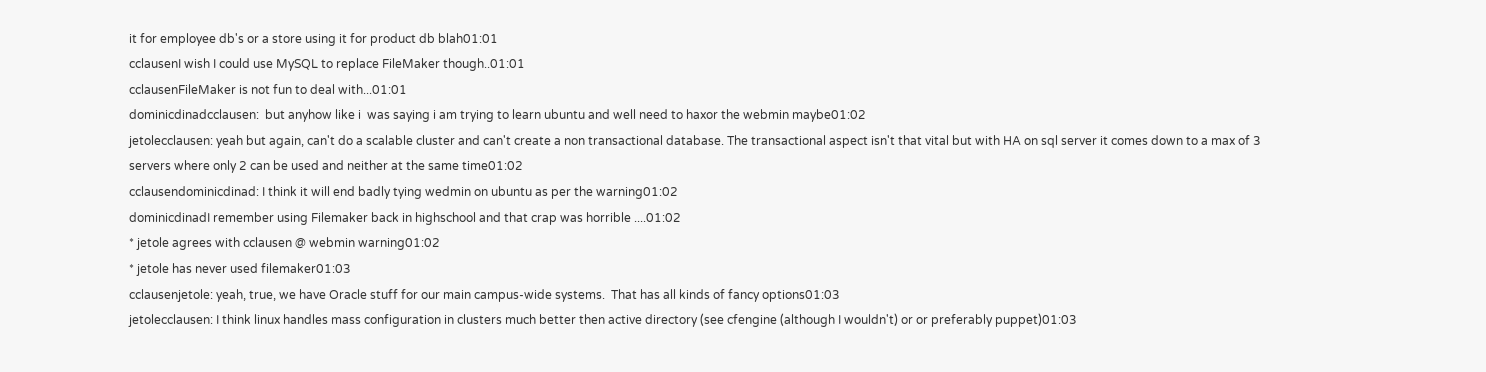it for employee db's or a store using it for product db blah01:01
cclausenI wish I could use MySQL to replace FileMaker though..01:01
cclausenFileMaker is not fun to deal with...01:01
dominicdinadcclausen:  but anyhow like i  was saying i am trying to learn ubuntu and well need to haxor the webmin maybe01:02
jetolecclausen: yeah but again, can't do a scalable cluster and can't create a non transactional database. The transactional aspect isn't that vital but with HA on sql server it comes down to a max of 3 servers where only 2 can be used and neither at the same time01:02
cclausendominicdinad: I think it will end badly tying wedmin on ubuntu as per the warning01:02
dominicdinadI remember using Filemaker back in highschool and that crap was horrible ....01:02
* jetole agrees with cclausen @ webmin warning01:02
* jetole has never used filemaker01:03
cclausenjetole: yeah, true, we have Oracle stuff for our main campus-wide systems.  That has all kinds of fancy options01:03
jetolecclausen: I think linux handles mass configuration in clusters much better then active directory (see cfengine (although I wouldn't) or or preferably puppet)01:03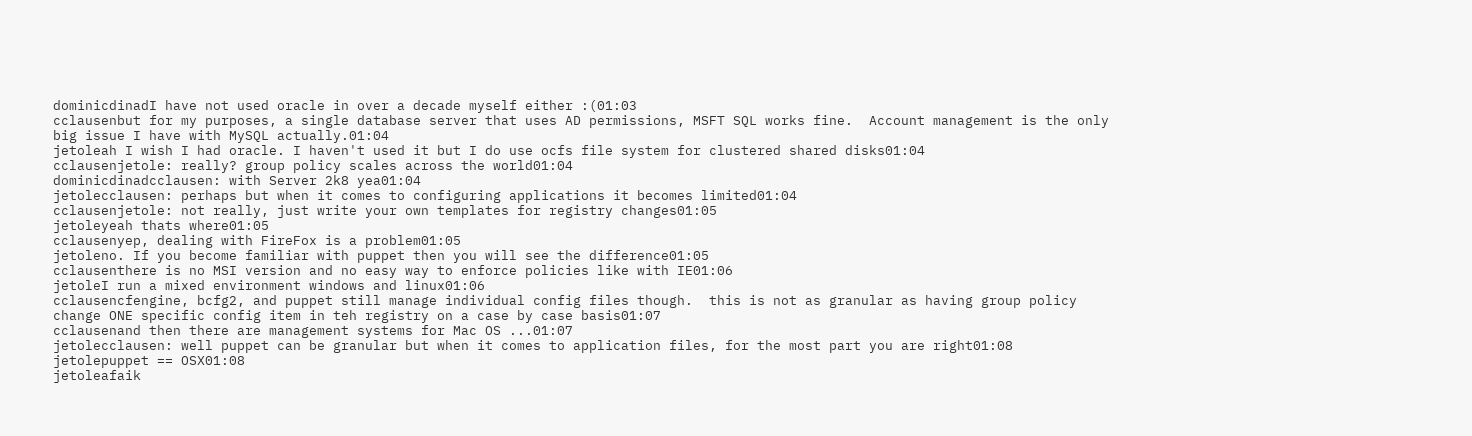dominicdinadI have not used oracle in over a decade myself either :(01:03
cclausenbut for my purposes, a single database server that uses AD permissions, MSFT SQL works fine.  Account management is the only big issue I have with MySQL actually.01:04
jetoleah I wish I had oracle. I haven't used it but I do use ocfs file system for clustered shared disks01:04
cclausenjetole: really? group policy scales across the world01:04
dominicdinadcclausen: with Server 2k8 yea01:04
jetolecclausen: perhaps but when it comes to configuring applications it becomes limited01:04
cclausenjetole: not really, just write your own templates for registry changes01:05
jetoleyeah thats where01:05
cclausenyep, dealing with FireFox is a problem01:05
jetoleno. If you become familiar with puppet then you will see the difference01:05
cclausenthere is no MSI version and no easy way to enforce policies like with IE01:06
jetoleI run a mixed environment windows and linux01:06
cclausencfengine, bcfg2, and puppet still manage individual config files though.  this is not as granular as having group policy change ONE specific config item in teh registry on a case by case basis01:07
cclausenand then there are management systems for Mac OS ...01:07
jetolecclausen: well puppet can be granular but when it comes to application files, for the most part you are right01:08
jetolepuppet == OSX01:08
jetoleafaik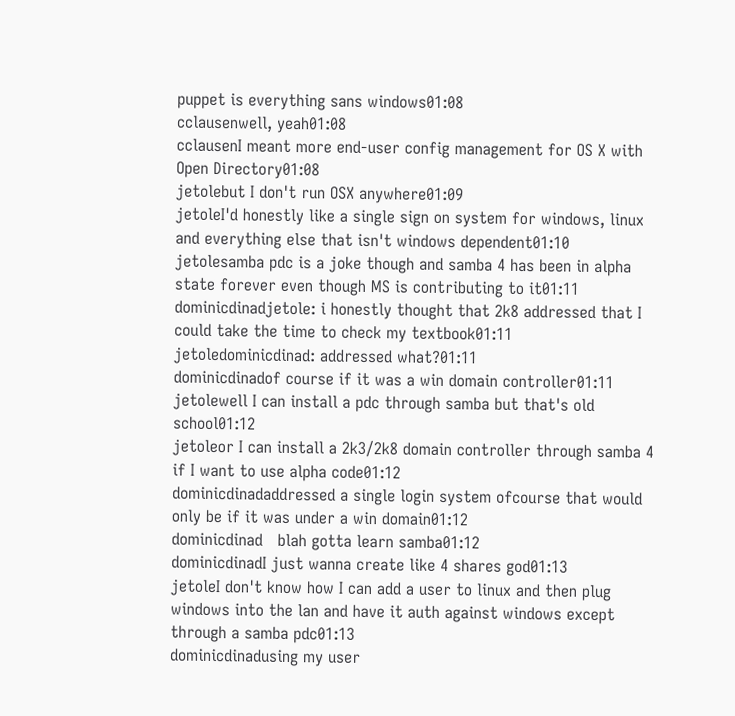puppet is everything sans windows01:08
cclausenwell, yeah01:08
cclausenI meant more end-user config management for OS X with Open Directory01:08
jetolebut I don't run OSX anywhere01:09
jetoleI'd honestly like a single sign on system for windows, linux and everything else that isn't windows dependent01:10
jetolesamba pdc is a joke though and samba 4 has been in alpha state forever even though MS is contributing to it01:11
dominicdinadjetole: i honestly thought that 2k8 addressed that I could take the time to check my textbook01:11
jetoledominicdinad: addressed what?01:11
dominicdinadof course if it was a win domain controller01:11
jetolewell I can install a pdc through samba but that's old school01:12
jetoleor I can install a 2k3/2k8 domain controller through samba 4 if I want to use alpha code01:12
dominicdinadaddressed a single login system ofcourse that would only be if it was under a win domain01:12
dominicdinad   blah gotta learn samba01:12
dominicdinadI just wanna create like 4 shares god01:13
jetoleI don't know how I can add a user to linux and then plug windows into the lan and have it auth against windows except through a samba pdc01:13
dominicdinadusing my user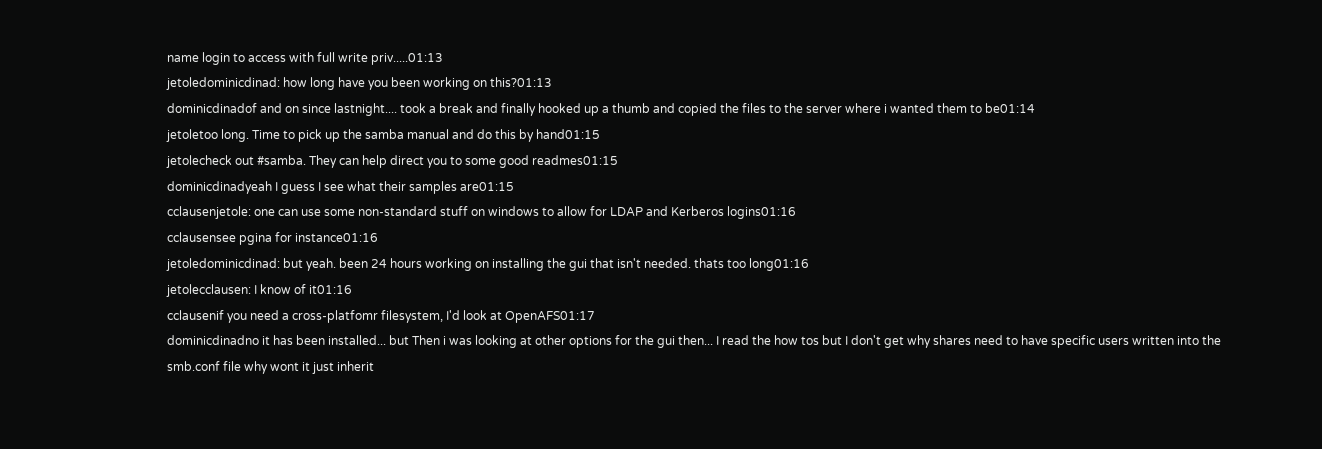name login to access with full write priv.....01:13
jetoledominicdinad: how long have you been working on this?01:13
dominicdinadof and on since lastnight.... took a break and finally hooked up a thumb and copied the files to the server where i wanted them to be01:14
jetoletoo long. Time to pick up the samba manual and do this by hand01:15
jetolecheck out #samba. They can help direct you to some good readmes01:15
dominicdinadyeah I guess I see what their samples are01:15
cclausenjetole: one can use some non-standard stuff on windows to allow for LDAP and Kerberos logins01:16
cclausensee pgina for instance01:16
jetoledominicdinad: but yeah. been 24 hours working on installing the gui that isn't needed. thats too long01:16
jetolecclausen: I know of it01:16
cclausenif you need a cross-platfomr filesystem, I'd look at OpenAFS01:17
dominicdinadno it has been installed... but Then i was looking at other options for the gui then... I read the how tos but I don't get why shares need to have specific users written into the smb.conf file why wont it just inherit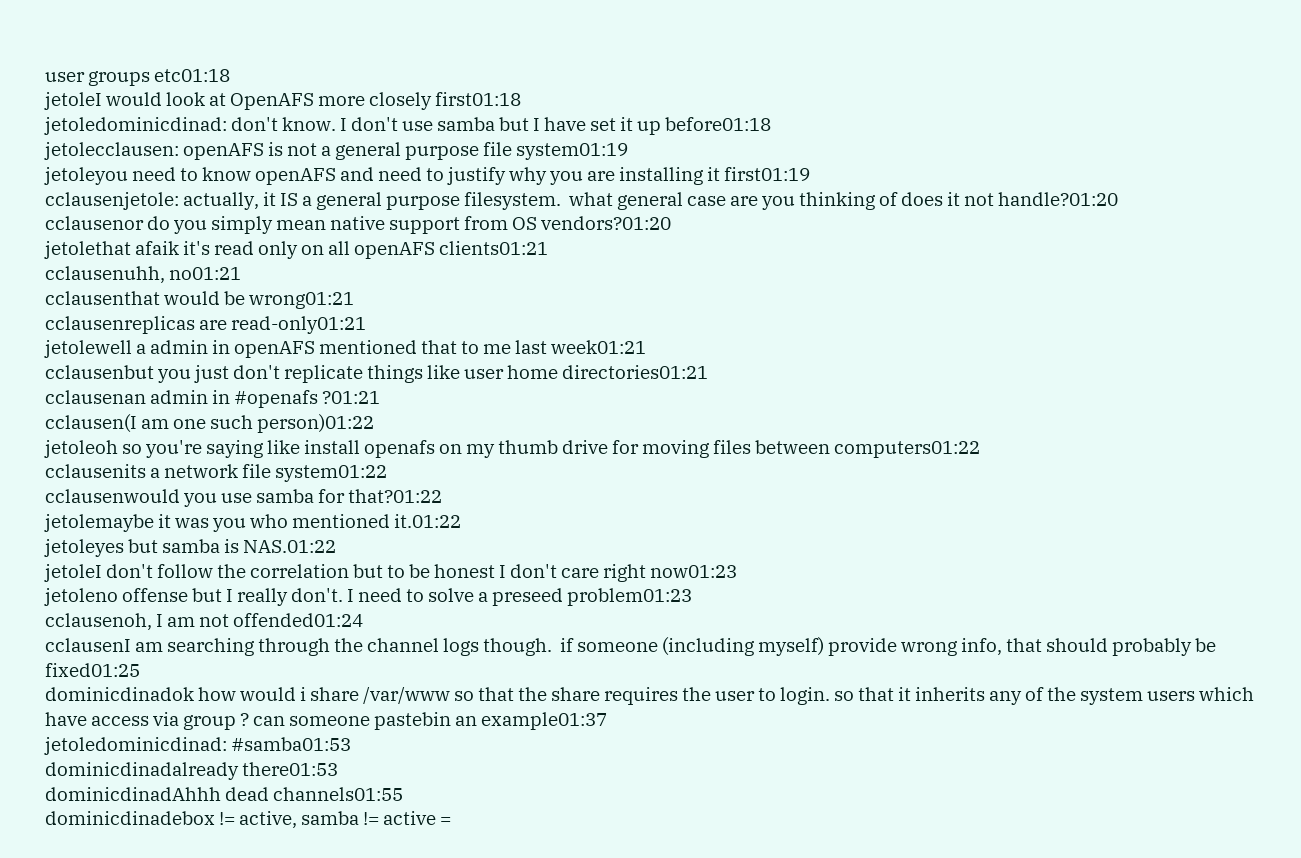user groups etc01:18
jetoleI would look at OpenAFS more closely first01:18
jetoledominicdinad: don't know. I don't use samba but I have set it up before01:18
jetolecclausen: openAFS is not a general purpose file system01:19
jetoleyou need to know openAFS and need to justify why you are installing it first01:19
cclausenjetole: actually, it IS a general purpose filesystem.  what general case are you thinking of does it not handle?01:20
cclausenor do you simply mean native support from OS vendors?01:20
jetolethat afaik it's read only on all openAFS clients01:21
cclausenuhh, no01:21
cclausenthat would be wrong01:21
cclausenreplicas are read-only01:21
jetolewell a admin in openAFS mentioned that to me last week01:21
cclausenbut you just don't replicate things like user home directories01:21
cclausenan admin in #openafs ?01:21
cclausen(I am one such person)01:22
jetoleoh so you're saying like install openafs on my thumb drive for moving files between computers01:22
cclausenits a network file system01:22
cclausenwould you use samba for that?01:22
jetolemaybe it was you who mentioned it.01:22
jetoleyes but samba is NAS.01:22
jetoleI don't follow the correlation but to be honest I don't care right now01:23
jetoleno offense but I really don't. I need to solve a preseed problem01:23
cclausenoh, I am not offended01:24
cclausenI am searching through the channel logs though.  if someone (including myself) provide wrong info, that should probably be fixed01:25
dominicdinadok how would i share /var/www so that the share requires the user to login. so that it inherits any of the system users which have access via group ? can someone pastebin an example01:37
jetoledominicdinad: #samba01:53
dominicdinadalready there01:53
dominicdinadAhhh dead channels01:55
dominicdinadebox != active, samba != active =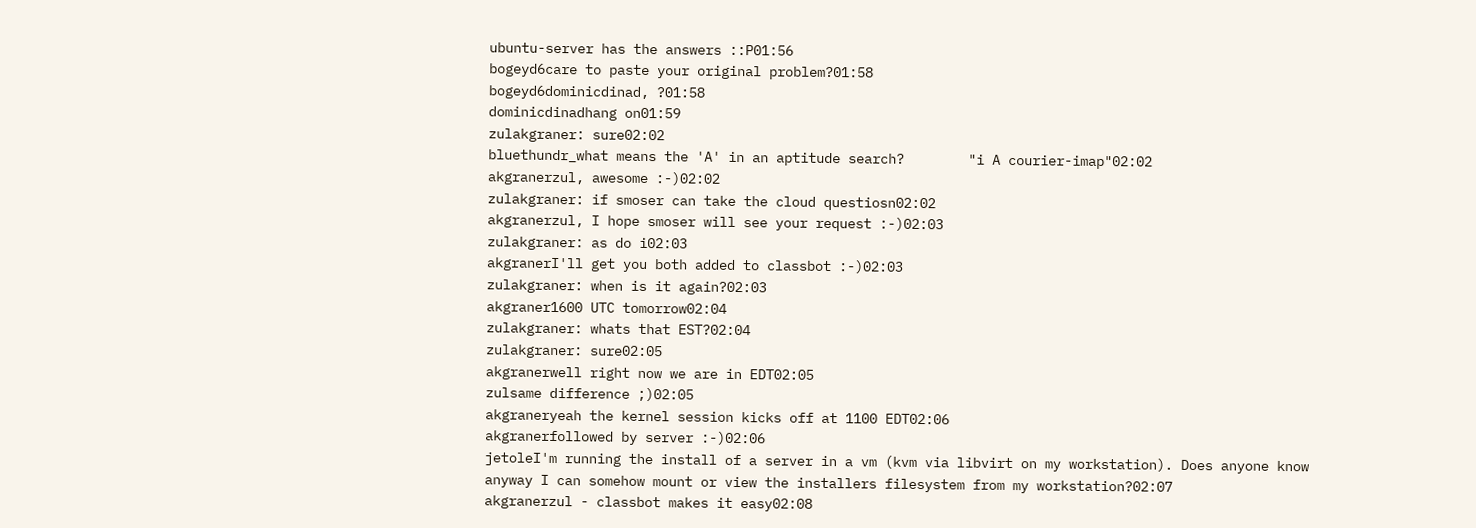ubuntu-server has the answers ::P01:56
bogeyd6care to paste your original problem?01:58
bogeyd6dominicdinad, ?01:58
dominicdinadhang on01:59
zulakgraner: sure02:02
bluethundr_what means the 'A' in an aptitude search?        "i A courier-imap"02:02
akgranerzul, awesome :-)02:02
zulakgraner: if smoser can take the cloud questiosn02:02
akgranerzul, I hope smoser will see your request :-)02:03
zulakgraner: as do i02:03
akgranerI'll get you both added to classbot :-)02:03
zulakgraner: when is it again?02:03
akgraner1600 UTC tomorrow02:04
zulakgraner: whats that EST?02:04
zulakgraner: sure02:05
akgranerwell right now we are in EDT02:05
zulsame difference ;)02:05
akgraneryeah the kernel session kicks off at 1100 EDT02:06
akgranerfollowed by server :-)02:06
jetoleI'm running the install of a server in a vm (kvm via libvirt on my workstation). Does anyone know anyway I can somehow mount or view the installers filesystem from my workstation?02:07
akgranerzul - classbot makes it easy02:08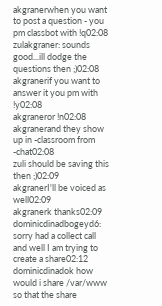akgranerwhen you want to post a question - you pm classbot with !q02:08
zulakgraner: sounds good...ill dodge the questions then ;)02:08
akgranerif you want to answer it you pm with !y02:08
akgraneror !n02:08
akgranerand they show up in -classroom from -chat02:08
zuli should be saving this then ;)02:09
akgranerI'll be voiced as well02:09
akgranerk thanks02:09
dominicdinadbogeyd6:  sorry had a collect call and well I am trying to create a share02:12
dominicdinadok how would i share /var/www so that the share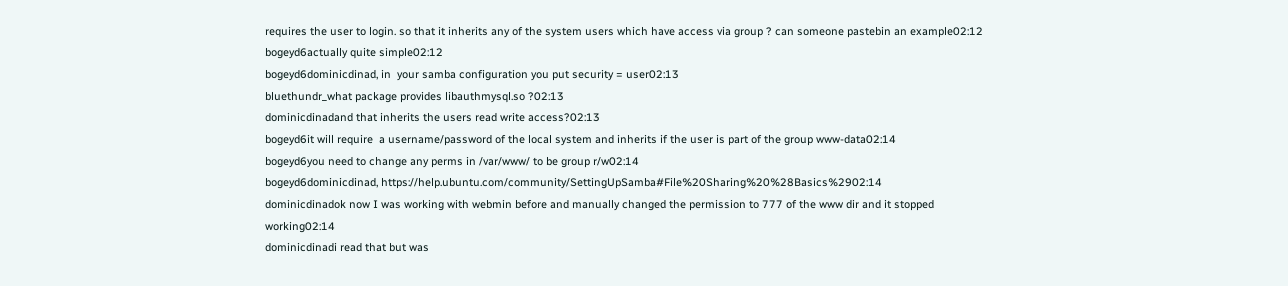requires the user to login. so that it inherits any of the system users which have access via group ? can someone pastebin an example02:12
bogeyd6actually quite simple02:12
bogeyd6dominicdinad, in  your samba configuration you put security = user02:13
bluethundr_what package provides libauthmysql.so ?02:13
dominicdinadand that inherits the users read write access?02:13
bogeyd6it will require  a username/password of the local system and inherits if the user is part of the group www-data02:14
bogeyd6you need to change any perms in /var/www/ to be group r/w02:14
bogeyd6dominicdinad, https://help.ubuntu.com/community/SettingUpSamba#File%20Sharing%20%28Basics%2902:14
dominicdinadok now I was working with webmin before and manually changed the permission to 777 of the www dir and it stopped working02:14
dominicdinadi read that but was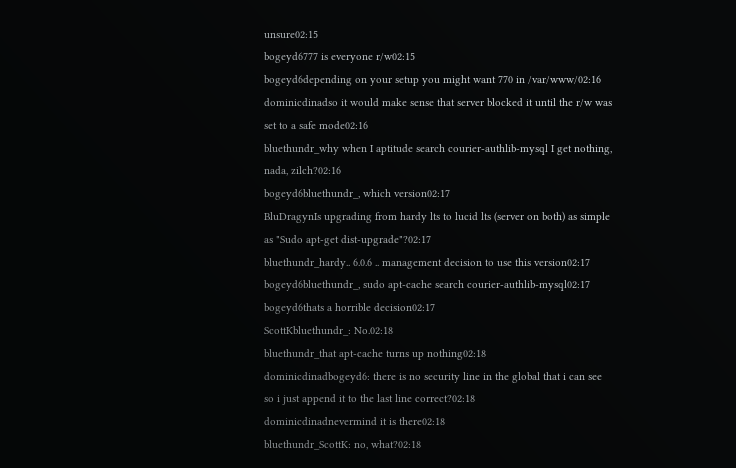unsure02:15
bogeyd6777 is everyone r/w02:15
bogeyd6depending on your setup you might want 770 in /var/www/02:16
dominicdinadso it would make sense that server blocked it until the r/w was set to a safe mode02:16
bluethundr_why when I aptitude search courier-authlib-mysql I get nothing, nada, zilch?02:16
bogeyd6bluethundr_, which version02:17
BluDragynIs upgrading from hardy lts to lucid lts (server on both) as simple as "Sudo apt-get dist-upgrade"?02:17
bluethundr_hardy.. 6.0.6 .. management decision to use this version02:17
bogeyd6bluethundr_, sudo apt-cache search courier-authlib-mysql02:17
bogeyd6thats a horrible decision02:17
ScottKbluethundr_: No.02:18
bluethundr_that apt-cache turns up nothing02:18
dominicdinadbogeyd6: there is no security line in the global that i can see so i just append it to the last line correct?02:18
dominicdinadnevermind it is there02:18
bluethundr_ScottK: no, what?02:18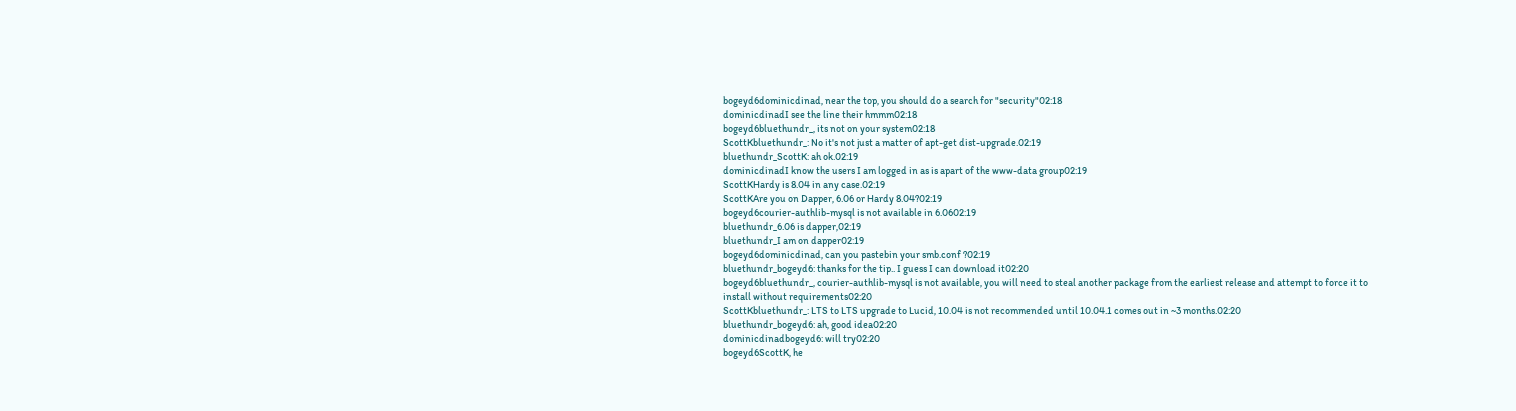bogeyd6dominicdinad, near the top, you should do a search for "security"02:18
dominicdinadI see the line their hmmm02:18
bogeyd6bluethundr_, its not on your system02:18
ScottKbluethundr_: No it's not just a matter of apt-get dist-upgrade.02:19
bluethundr_ScottK: ah ok.02:19
dominicdinadI know the users I am logged in as is apart of the www-data group02:19
ScottKHardy is 8.04 in any case.02:19
ScottKAre you on Dapper, 6.06 or Hardy 8.04?02:19
bogeyd6courier-authlib-mysql is not available in 6.0602:19
bluethundr_6.06 is dapper,02:19
bluethundr_I am on dapper02:19
bogeyd6dominicdinad, can you pastebin your smb.conf ?02:19
bluethundr_bogeyd6: thanks for the tip.. I guess I can download it02:20
bogeyd6bluethundr_, courier-authlib-mysql is not available, you will need to steal another package from the earliest release and attempt to force it to install without requirements02:20
ScottKbluethundr_: LTS to LTS upgrade to Lucid, 10.04 is not recommended until 10.04.1 comes out in ~3 months.02:20
bluethundr_bogeyd6: ah, good idea02:20
dominicdinadbogeyd6: will try02:20
bogeyd6ScottK, he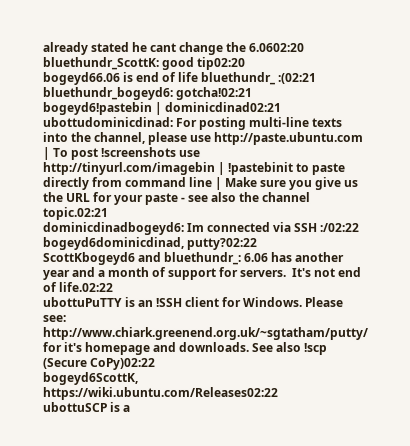already stated he cant change the 6.0602:20
bluethundr_ScottK: good tip02:20
bogeyd66.06 is end of life bluethundr_ :(02:21
bluethundr_bogeyd6: gotcha!02:21
bogeyd6!pastebin | dominicdinad02:21
ubottudominicdinad: For posting multi-line texts into the channel, please use http://paste.ubuntu.com | To post !screenshots use http://tinyurl.com/imagebin | !pastebinit to paste directly from command line | Make sure you give us the URL for your paste - see also the channel topic.02:21
dominicdinadbogeyd6: Im connected via SSH :/02:22
bogeyd6dominicdinad, putty?02:22
ScottKbogeyd6 and bluethundr_: 6.06 has another year and a month of support for servers.  It's not end of life.02:22
ubottuPuTTY is an !SSH client for Windows. Please see: http://www.chiark.greenend.org.uk/~sgtatham/putty/ for it's homepage and downloads. See also !scp (Secure CoPy)02:22
bogeyd6ScottK, https://wiki.ubuntu.com/Releases02:22
ubottuSCP is a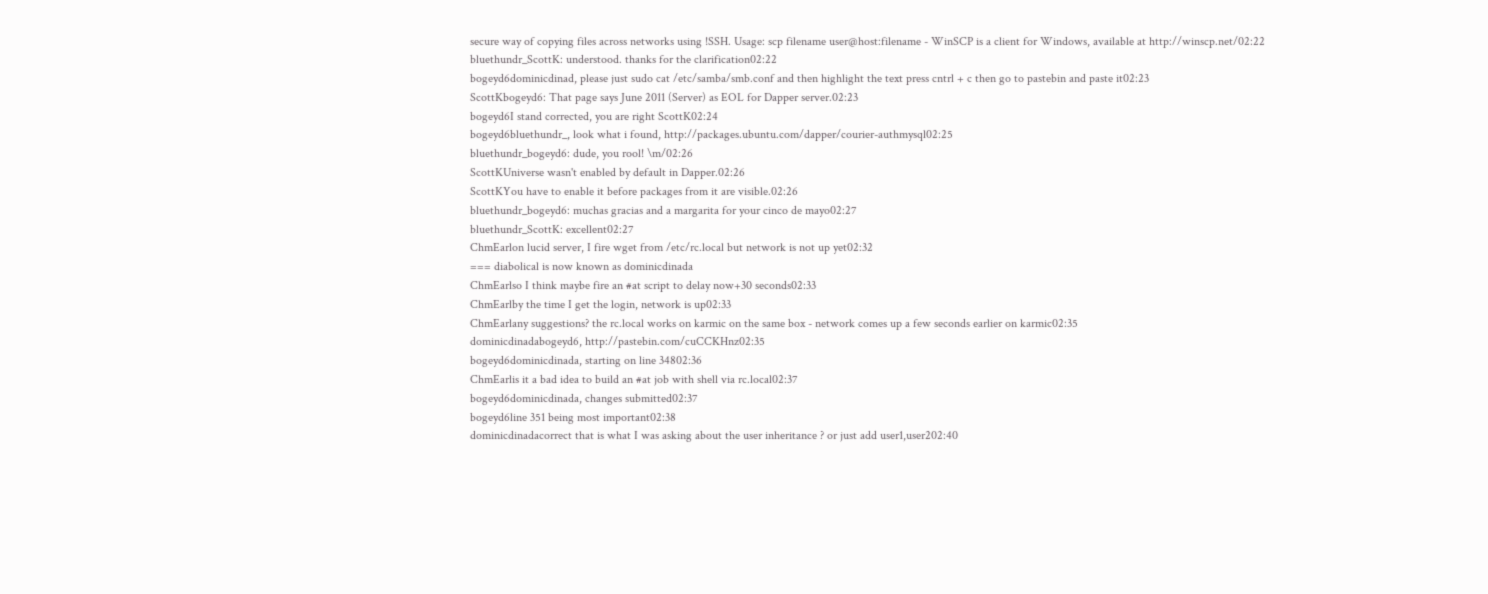secure way of copying files across networks using !SSH. Usage: scp filename user@host:filename - WinSCP is a client for Windows, available at http://winscp.net/02:22
bluethundr_ScottK: understood. thanks for the clarification02:22
bogeyd6dominicdinad, please just sudo cat /etc/samba/smb.conf and then highlight the text press cntrl + c then go to pastebin and paste it02:23
ScottKbogeyd6: That page says June 2011 (Server) as EOL for Dapper server.02:23
bogeyd6I stand corrected, you are right ScottK02:24
bogeyd6bluethundr_, look what i found, http://packages.ubuntu.com/dapper/courier-authmysql02:25
bluethundr_bogeyd6: dude, you rool! \m/02:26
ScottKUniverse wasn't enabled by default in Dapper.02:26
ScottKYou have to enable it before packages from it are visible.02:26
bluethundr_bogeyd6: muchas gracias and a margarita for your cinco de mayo02:27
bluethundr_ScottK: excellent02:27
ChmEarlon lucid server, I fire wget from /etc/rc.local but network is not up yet02:32
=== diabolical is now known as dominicdinada
ChmEarlso I think maybe fire an #at script to delay now+30 seconds02:33
ChmEarlby the time I get the login, network is up02:33
ChmEarlany suggestions? the rc.local works on karmic on the same box - network comes up a few seconds earlier on karmic02:35
dominicdinadabogeyd6, http://pastebin.com/cuCCKHnz02:35
bogeyd6dominicdinada, starting on line 34802:36
ChmEarlis it a bad idea to build an #at job with shell via rc.local02:37
bogeyd6dominicdinada, changes submitted02:37
bogeyd6line 351 being most important02:38
dominicdinadacorrect that is what I was asking about the user inheritance ? or just add user1,user202:40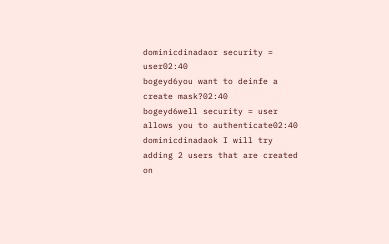dominicdinadaor security = user02:40
bogeyd6you want to deinfe a create mask?02:40
bogeyd6well security = user allows you to authenticate02:40
dominicdinadaok I will try adding 2 users that are created on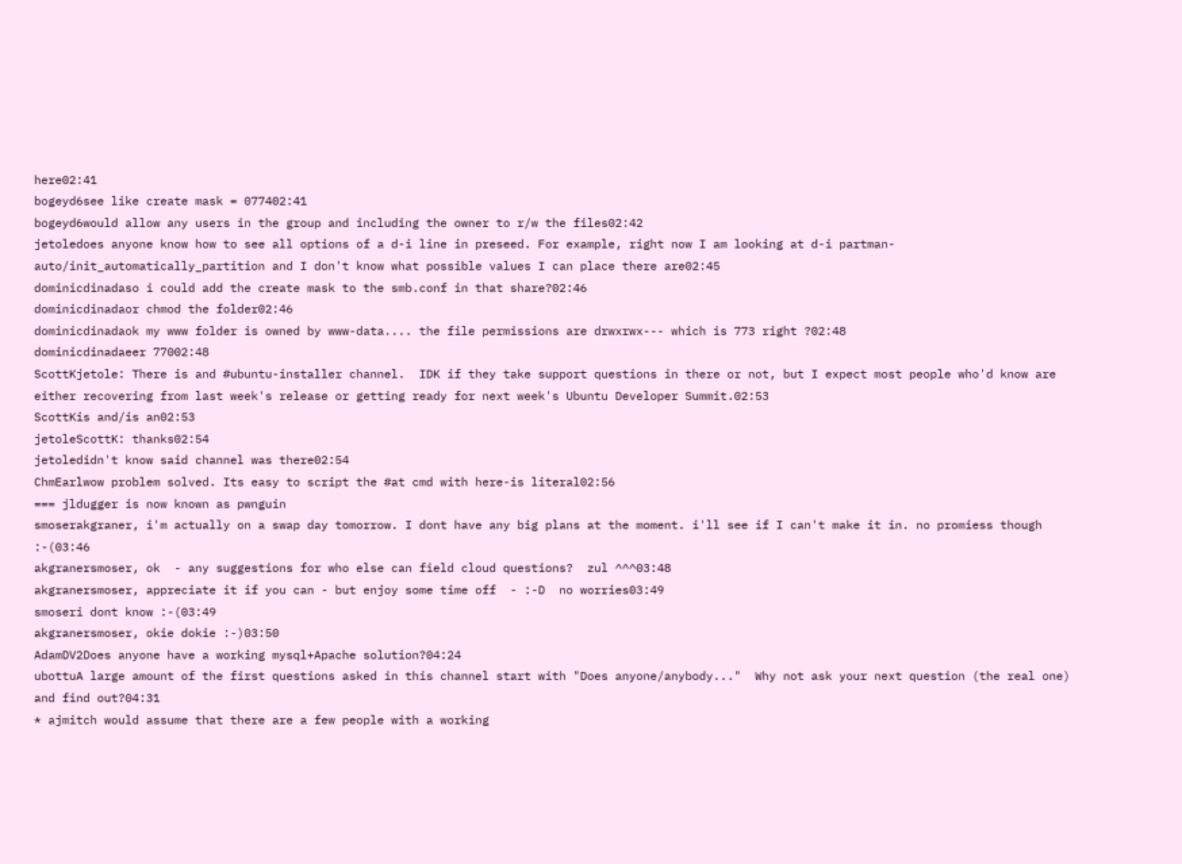here02:41
bogeyd6see like create mask = 077402:41
bogeyd6would allow any users in the group and including the owner to r/w the files02:42
jetoledoes anyone know how to see all options of a d-i line in preseed. For example, right now I am looking at d-i partman-auto/init_automatically_partition and I don't know what possible values I can place there are02:45
dominicdinadaso i could add the create mask to the smb.conf in that share?02:46
dominicdinadaor chmod the folder02:46
dominicdinadaok my www folder is owned by www-data.... the file permissions are drwxrwx--- which is 773 right ?02:48
dominicdinadaeer 77002:48
ScottKjetole: There is and #ubuntu-installer channel.  IDK if they take support questions in there or not, but I expect most people who'd know are either recovering from last week's release or getting ready for next week's Ubuntu Developer Summit.02:53
ScottKis and/is an02:53
jetoleScottK: thanks02:54
jetoledidn't know said channel was there02:54
ChmEarlwow problem solved. Its easy to script the #at cmd with here-is literal02:56
=== jldugger is now known as pwnguin
smoserakgraner, i'm actually on a swap day tomorrow. I dont have any big plans at the moment. i'll see if I can't make it in. no promiess though :-(03:46
akgranersmoser, ok  - any suggestions for who else can field cloud questions?  zul ^^^03:48
akgranersmoser, appreciate it if you can - but enjoy some time off  - :-D  no worries03:49
smoseri dont know :-(03:49
akgranersmoser, okie dokie :-)03:50
AdamDV2Does anyone have a working mysql+Apache solution?04:24
ubottuA large amount of the first questions asked in this channel start with "Does anyone/anybody..."  Why not ask your next question (the real one) and find out?04:31
* ajmitch would assume that there are a few people with a working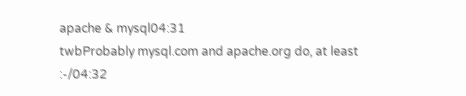apache & mysql04:31
twbProbably mysql.com and apache.org do, at least :-/04:32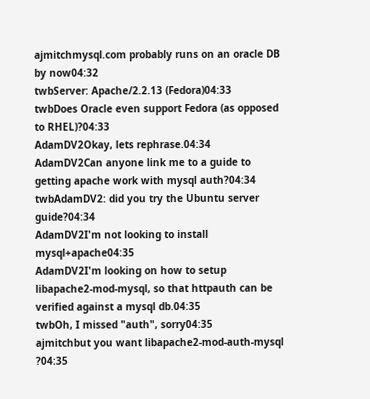ajmitchmysql.com probably runs on an oracle DB by now04:32
twbServer: Apache/2.2.13 (Fedora)04:33
twbDoes Oracle even support Fedora (as opposed to RHEL)?04:33
AdamDV2Okay, lets rephrase.04:34
AdamDV2Can anyone link me to a guide to getting apache work with mysql auth?04:34
twbAdamDV2: did you try the Ubuntu server guide?04:34
AdamDV2I'm not looking to install mysql+apache04:35
AdamDV2I'm looking on how to setup libapache2-mod-mysql, so that httpauth can be verified against a mysql db.04:35
twbOh, I missed "auth", sorry04:35
ajmitchbut you want libapache2-mod-auth-mysql ?04:35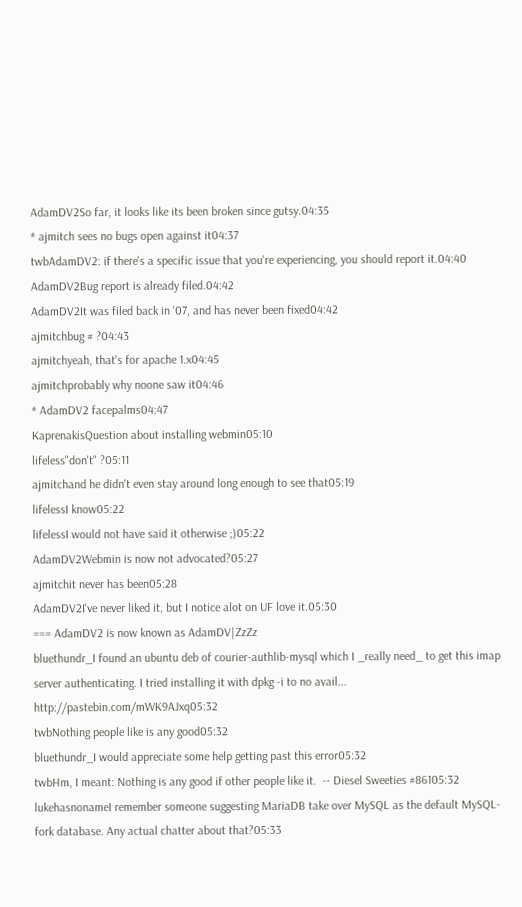AdamDV2So far, it looks like its been broken since gutsy.04:35
* ajmitch sees no bugs open against it04:37
twbAdamDV2: if there's a specific issue that you're experiencing, you should report it.04:40
AdamDV2Bug report is already filed.04:42
AdamDV2It was filed back in '07, and has never been fixed04:42
ajmitchbug # ?04:43
ajmitchyeah, that's for apache 1.x04:45
ajmitchprobably why noone saw it04:46
* AdamDV2 facepalms04:47
KaprenakisQuestion about installing webmin05:10
lifeless"don't" ?05:11
ajmitchand he didn't even stay around long enough to see that05:19
lifelessI know05:22
lifelessI would not have said it otherwise ;)05:22
AdamDV2Webmin is now not advocated?05:27
ajmitchit never has been05:28
AdamDV2I've never liked it, but I notice alot on UF love it.05:30
=== AdamDV2 is now known as AdamDV|ZzZz
bluethundr_I found an ubuntu deb of courier-authlib-mysql which I _really need_ to get this imap server authenticating. I tried installing it with dpkg -i to no avail... http://pastebin.com/mWK9AJxq05:32
twbNothing people like is any good05:32
bluethundr_I would appreciate some help getting past this error05:32
twbHm, I meant: Nothing is any good if other people like it.  -- Diesel Sweeties #86105:32
lukehasnonameI remember someone suggesting MariaDB take over MySQL as the default MySQL-fork database. Any actual chatter about that?05:33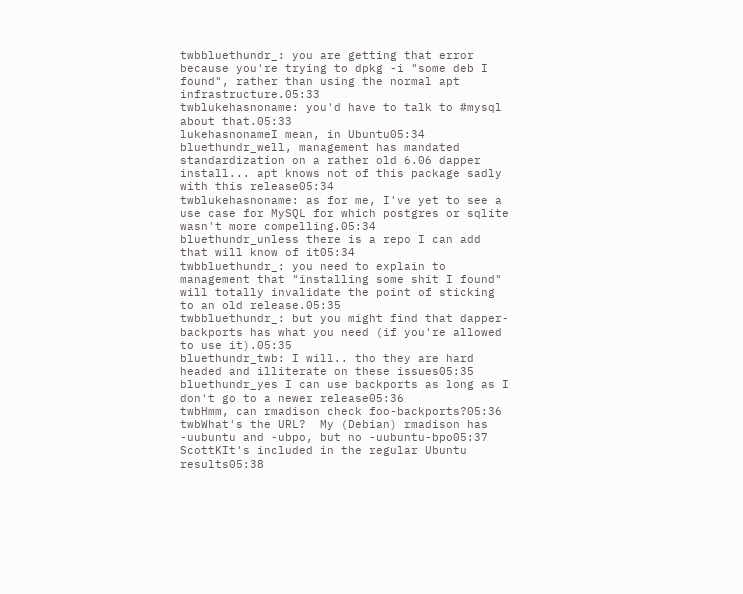twbbluethundr_: you are getting that error because you're trying to dpkg -i "some deb I found", rather than using the normal apt infrastructure.05:33
twblukehasnoname: you'd have to talk to #mysql about that.05:33
lukehasnonameI mean, in Ubuntu05:34
bluethundr_well, management has mandated standardization on a rather old 6.06 dapper install... apt knows not of this package sadly with this release05:34
twblukehasnoname: as for me, I've yet to see a use case for MySQL for which postgres or sqlite wasn't more compelling.05:34
bluethundr_unless there is a repo I can add that will know of it05:34
twbbluethundr_: you need to explain to management that "installing some shit I found" will totally invalidate the point of sticking to an old release.05:35
twbbluethundr_: but you might find that dapper-backports has what you need (if you're allowed to use it).05:35
bluethundr_twb: I will.. tho they are hard headed and illiterate on these issues05:35
bluethundr_yes I can use backports as long as I don't go to a newer release05:36
twbHmm, can rmadison check foo-backports?05:36
twbWhat's the URL?  My (Debian) rmadison has -uubuntu and -ubpo, but no -uubuntu-bpo05:37
ScottKIt's included in the regular Ubuntu results05:38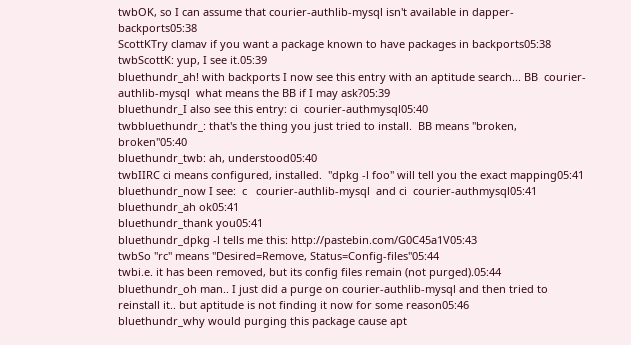twbOK, so I can assume that courier-authlib-mysql isn't available in dapper-backports05:38
ScottKTry clamav if you want a package known to have packages in backports05:38
twbScottK: yup, I see it.05:39
bluethundr_ah! with backports I now see this entry with an aptitude search... BB  courier-authlib-mysql  what means the BB if I may ask?05:39
bluethundr_I also see this entry: ci  courier-authmysql05:40
twbbluethundr_: that's the thing you just tried to install.  BB means "broken, broken"05:40
bluethundr_twb: ah, understood05:40
twbIIRC ci means configured, installed.  "dpkg -l foo" will tell you the exact mapping05:41
bluethundr_now I see:  c   courier-authlib-mysql  and ci  courier-authmysql05:41
bluethundr_ah ok05:41
bluethundr_thank you05:41
bluethundr_dpkg -l tells me this: http://pastebin.com/G0C45a1V05:43
twbSo "rc" means "Desired=Remove, Status=Config-files"05:44
twbi.e. it has been removed, but its config files remain (not purged).05:44
bluethundr_oh man.. I just did a purge on courier-authlib-mysql and then tried to reinstall it.. but aptitude is not finding it now for some reason05:46
bluethundr_why would purging this package cause apt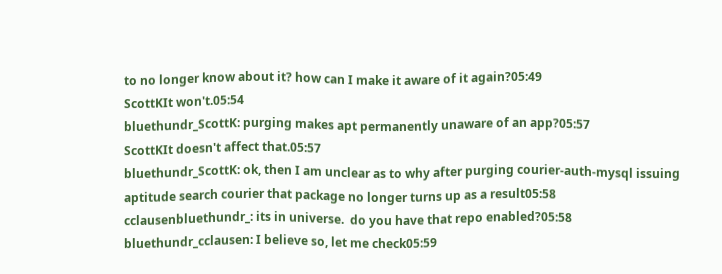to no longer know about it? how can I make it aware of it again?05:49
ScottKIt won't.05:54
bluethundr_ScottK: purging makes apt permanently unaware of an app?05:57
ScottKIt doesn't affect that.05:57
bluethundr_ScottK: ok, then I am unclear as to why after purging courier-auth-mysql issuing aptitude search courier that package no longer turns up as a result05:58
cclausenbluethundr_: its in universe.  do you have that repo enabled?05:58
bluethundr_cclausen: I believe so, let me check05:59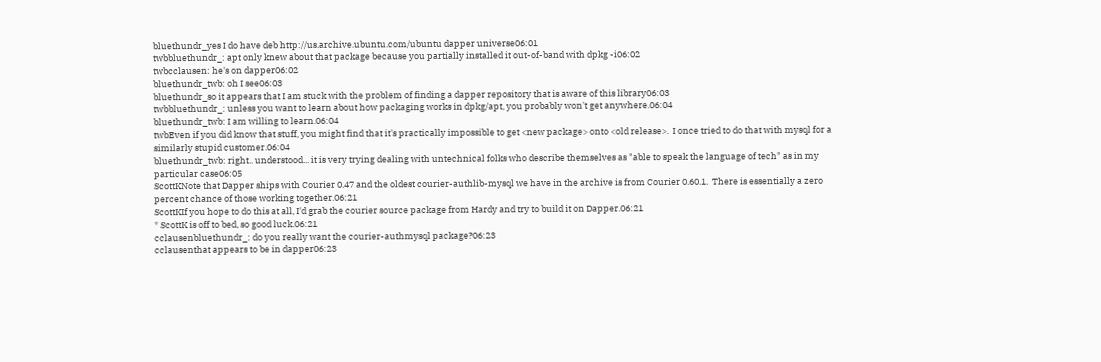bluethundr_yes I do have deb http://us.archive.ubuntu.com/ubuntu dapper universe06:01
twbbluethundr_: apt only knew about that package because you partially installed it out-of-band with dpkg -i06:02
twbcclausen: he's on dapper06:02
bluethundr_twb: oh I see06:03
bluethundr_so it appears that I am stuck with the problem of finding a dapper repository that is aware of this library06:03
twbbluethundr_: unless you want to learn about how packaging works in dpkg/apt, you probably won't get anywhere.06:04
bluethundr_twb: I am willing to learn.06:04
twbEven if you did know that stuff, you might find that it's practically impossible to get <new package> onto <old release>.  I once tried to do that with mysql for a similarly stupid customer.06:04
bluethundr_twb: right.. understood... it is very trying dealing with untechnical folks who describe themselves as "able to speak the language of tech" as in my particular case06:05
ScottKNote that Dapper ships with Courier 0.47 and the oldest courier-authlib-mysql we have in the archive is from Courier 0.60.1.  There is essentially a zero percent chance of those working together.06:21
ScottKIf you hope to do this at all, I'd grab the courier source package from Hardy and try to build it on Dapper.06:21
* ScottK is off to bed, so good luck.06:21
cclausenbluethundr_: do you really want the courier-authmysql package?06:23
cclausenthat appears to be in dapper06:23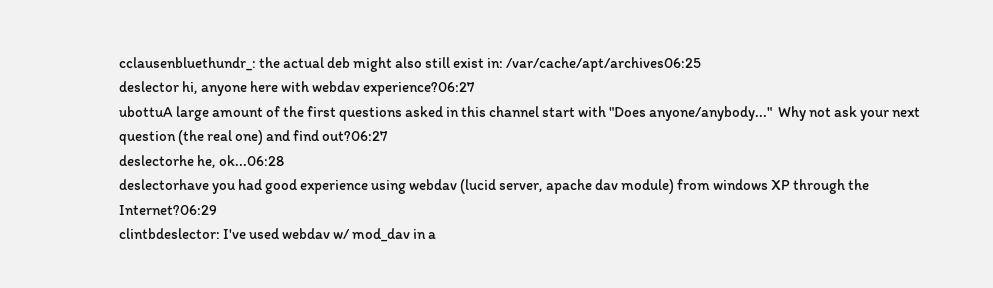cclausenbluethundr_: the actual deb might also still exist in: /var/cache/apt/archives06:25
deslector hi, anyone here with webdav experience?06:27
ubottuA large amount of the first questions asked in this channel start with "Does anyone/anybody..."  Why not ask your next question (the real one) and find out?06:27
deslectorhe he, ok...06:28
deslectorhave you had good experience using webdav (lucid server, apache dav module) from windows XP through the Internet?06:29
clintbdeslector: I've used webdav w/ mod_dav in a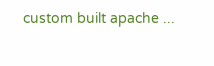custom built apache ...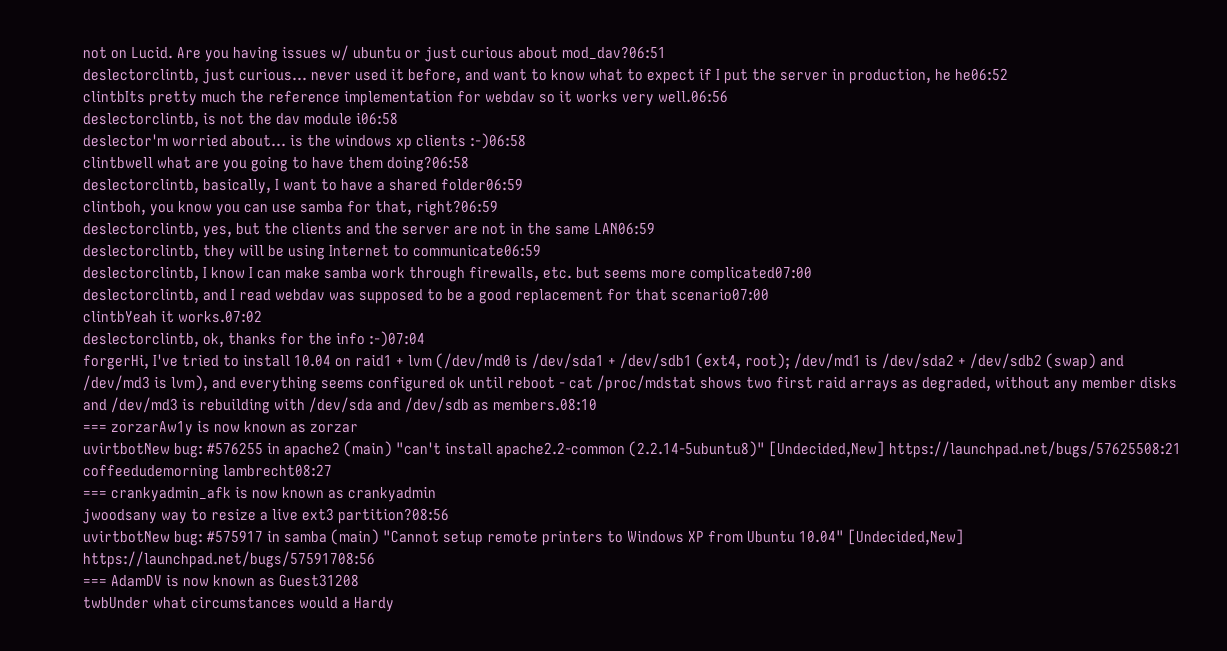not on Lucid. Are you having issues w/ ubuntu or just curious about mod_dav?06:51
deslectorclintb, just curious... never used it before, and want to know what to expect if I put the server in production, he he06:52
clintbIts pretty much the reference implementation for webdav so it works very well.06:56
deslectorclintb, is not the dav module i06:58
deslector'm worried about... is the windows xp clients :-)06:58
clintbwell what are you going to have them doing?06:58
deslectorclintb, basically, I want to have a shared folder06:59
clintboh, you know you can use samba for that, right?06:59
deslectorclintb, yes, but the clients and the server are not in the same LAN06:59
deslectorclintb, they will be using Internet to communicate06:59
deslectorclintb, I know I can make samba work through firewalls, etc. but seems more complicated07:00
deslectorclintb, and I read webdav was supposed to be a good replacement for that scenario07:00
clintbYeah it works.07:02
deslectorclintb, ok, thanks for the info :-)07:04
forgerHi, I've tried to install 10.04 on raid1 + lvm (/dev/md0 is /dev/sda1 + /dev/sdb1 (ext4, root); /dev/md1 is /dev/sda2 + /dev/sdb2 (swap) and /dev/md3 is lvm), and everything seems configured ok until reboot - cat /proc/mdstat shows two first raid arrays as degraded, without any member disks and /dev/md3 is rebuilding with /dev/sda and /dev/sdb as members.08:10
=== zorzarAw1y is now known as zorzar
uvirtbotNew bug: #576255 in apache2 (main) "can't install apache2.2-common (2.2.14-5ubuntu8)" [Undecided,New] https://launchpad.net/bugs/57625508:21
coffeedudemorning lambrecht08:27
=== crankyadmin_afk is now known as crankyadmin
jwoodsany way to resize a live ext3 partition?08:56
uvirtbotNew bug: #575917 in samba (main) "Cannot setup remote printers to Windows XP from Ubuntu 10.04" [Undecided,New] https://launchpad.net/bugs/57591708:56
=== AdamDV is now known as Guest31208
twbUnder what circumstances would a Hardy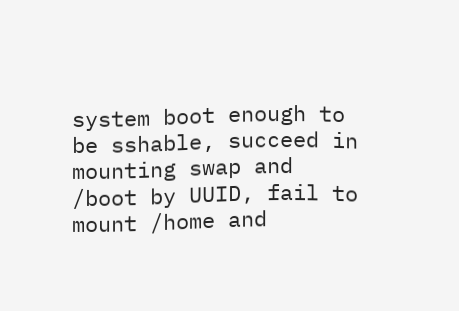system boot enough to be sshable, succeed in mounting swap and /boot by UUID, fail to mount /home and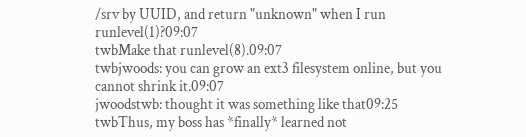/srv by UUID, and return "unknown" when I run runlevel(1)?09:07
twbMake that runlevel(8).09:07
twbjwoods: you can grow an ext3 filesystem online, but you cannot shrink it.09:07
jwoodstwb: thought it was something like that09:25
twbThus, my boss has *finally* learned not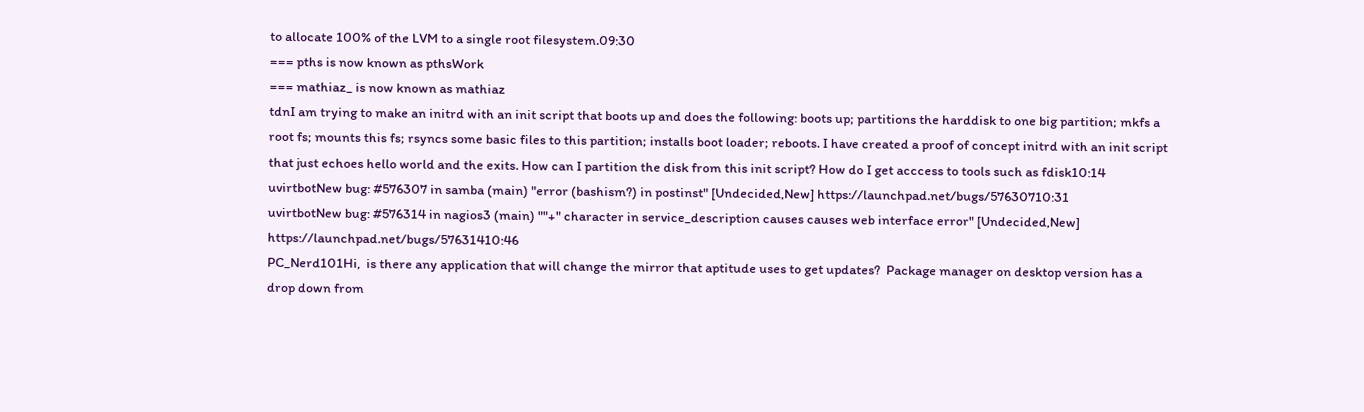to allocate 100% of the LVM to a single root filesystem.09:30
=== pths is now known as pthsWork
=== mathiaz_ is now known as mathiaz
tdnI am trying to make an initrd with an init script that boots up and does the following: boots up; partitions the harddisk to one big partition; mkfs a root fs; mounts this fs; rsyncs some basic files to this partition; installs boot loader; reboots. I have created a proof of concept initrd with an init script that just echoes hello world and the exits. How can I partition the disk from this init script? How do I get acccess to tools such as fdisk10:14
uvirtbotNew bug: #576307 in samba (main) "error (bashism?) in postinst" [Undecided,New] https://launchpad.net/bugs/57630710:31
uvirtbotNew bug: #576314 in nagios3 (main) ""+" character in service_description causes causes web interface error" [Undecided,New] https://launchpad.net/bugs/57631410:46
PC_Nerd101Hi,  is there any application that will change the mirror that aptitude uses to get updates?  Package manager on desktop version has a drop down from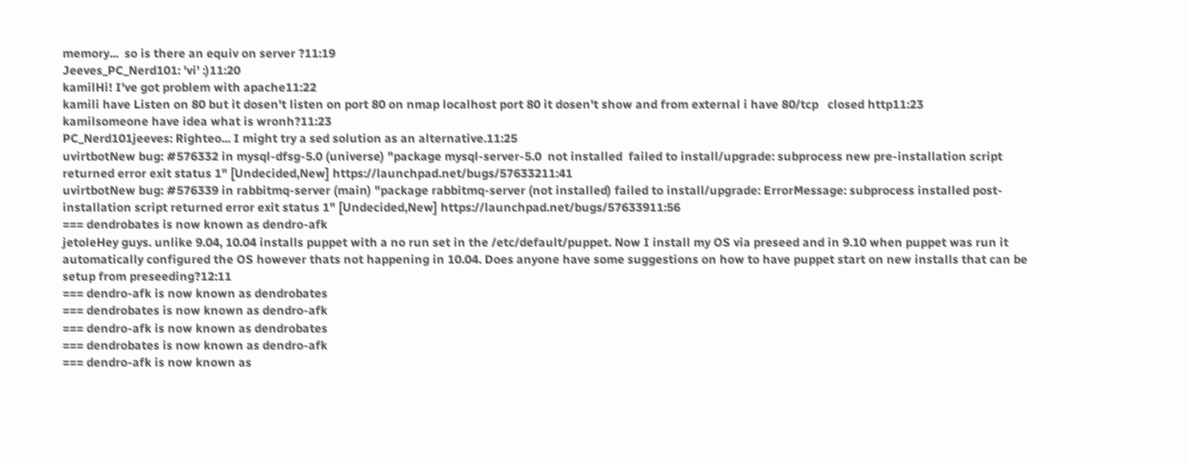memory...  so is there an equiv on server ?11:19
Jeeves_PC_Nerd101: 'vi' :)11:20
kamilHi! I've got problem with apache11:22
kamili have Listen on 80 but it dosen't listen on port 80 on nmap localhost port 80 it dosen't show and from external i have 80/tcp   closed http11:23
kamilsomeone have idea what is wronh?11:23
PC_Nerd101jeeves: Righteo... I might try a sed solution as an alternative.11:25
uvirtbotNew bug: #576332 in mysql-dfsg-5.0 (universe) "package mysql-server-5.0  not installed  failed to install/upgrade: subprocess new pre-installation script returned error exit status 1" [Undecided,New] https://launchpad.net/bugs/57633211:41
uvirtbotNew bug: #576339 in rabbitmq-server (main) "package rabbitmq-server (not installed) failed to install/upgrade: ErrorMessage: subprocess installed post-installation script returned error exit status 1" [Undecided,New] https://launchpad.net/bugs/57633911:56
=== dendrobates is now known as dendro-afk
jetoleHey guys. unlike 9.04, 10.04 installs puppet with a no run set in the /etc/default/puppet. Now I install my OS via preseed and in 9.10 when puppet was run it automatically configured the OS however thats not happening in 10.04. Does anyone have some suggestions on how to have puppet start on new installs that can be setup from preseeding?12:11
=== dendro-afk is now known as dendrobates
=== dendrobates is now known as dendro-afk
=== dendro-afk is now known as dendrobates
=== dendrobates is now known as dendro-afk
=== dendro-afk is now known as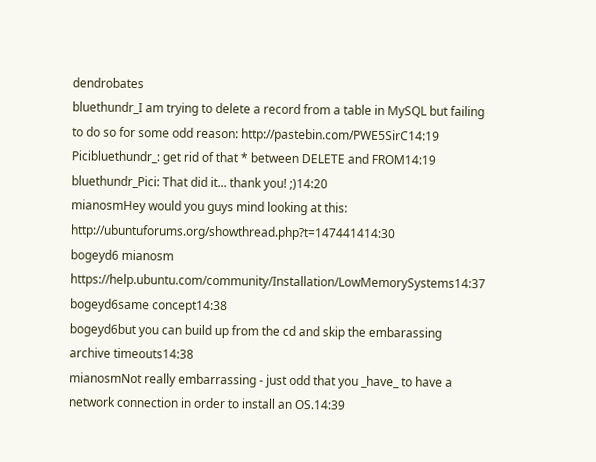dendrobates
bluethundr_I am trying to delete a record from a table in MySQL but failing to do so for some odd reason: http://pastebin.com/PWE5SirC14:19
Picibluethundr_: get rid of that * between DELETE and FROM14:19
bluethundr_Pici: That did it... thank you! ;)14:20
mianosmHey would you guys mind looking at this: http://ubuntuforums.org/showthread.php?t=147441414:30
bogeyd6 mianosm https://help.ubuntu.com/community/Installation/LowMemorySystems14:37
bogeyd6same concept14:38
bogeyd6but you can build up from the cd and skip the embarassing archive timeouts14:38
mianosmNot really embarrassing - just odd that you _have_ to have a network connection in order to install an OS.14:39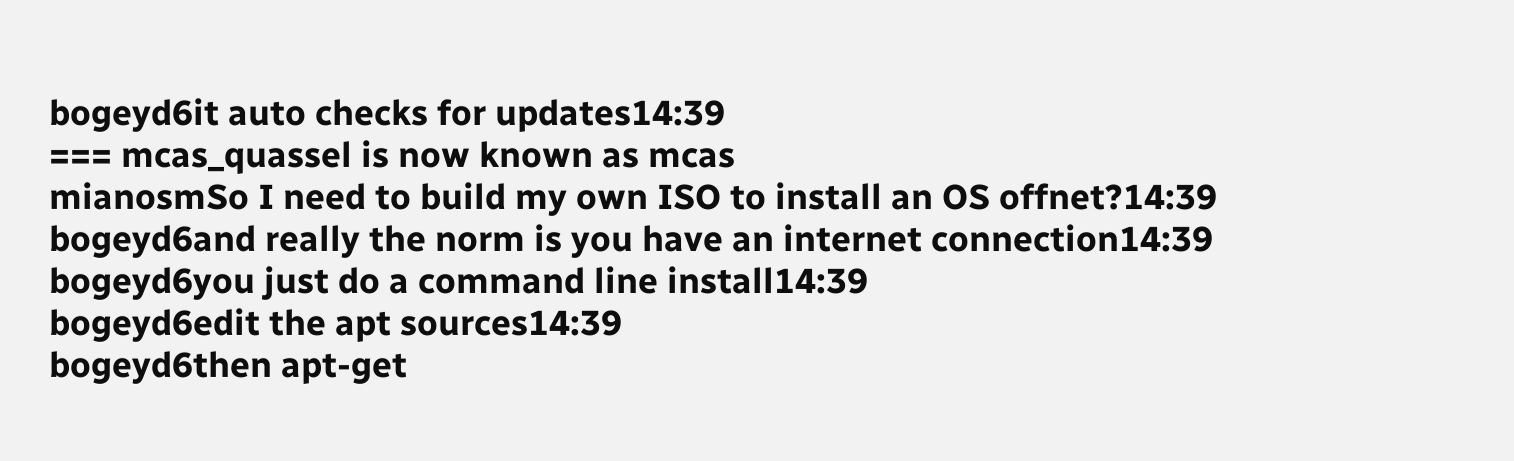bogeyd6it auto checks for updates14:39
=== mcas_quassel is now known as mcas
mianosmSo I need to build my own ISO to install an OS offnet?14:39
bogeyd6and really the norm is you have an internet connection14:39
bogeyd6you just do a command line install14:39
bogeyd6edit the apt sources14:39
bogeyd6then apt-get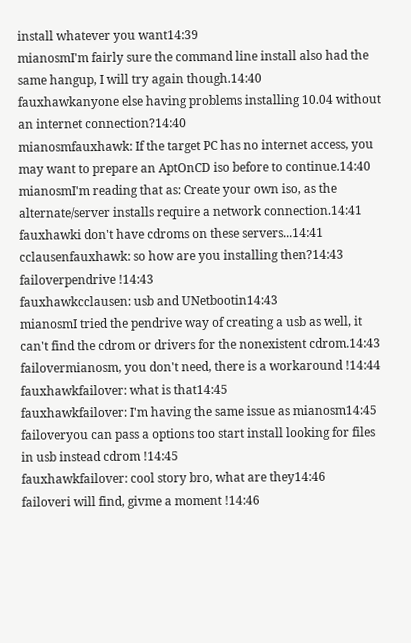install whatever you want14:39
mianosmI'm fairly sure the command line install also had the same hangup, I will try again though.14:40
fauxhawkanyone else having problems installing 10.04 without an internet connection?14:40
mianosmfauxhawk: If the target PC has no internet access, you may want to prepare an AptOnCD iso before to continue.14:40
mianosmI'm reading that as: Create your own iso, as the alternate/server installs require a network connection.14:41
fauxhawki don't have cdroms on these servers...14:41
cclausenfauxhawk: so how are you installing then?14:43
failoverpendrive !14:43
fauxhawkcclausen: usb and UNetbootin14:43
mianosmI tried the pendrive way of creating a usb as well, it can't find the cdrom or drivers for the nonexistent cdrom.14:43
failovermianosm, you don't need, there is a workaround !14:44
fauxhawkfailover: what is that14:45
fauxhawkfailover: I'm having the same issue as mianosm14:45
failoveryou can pass a options too start install looking for files in usb instead cdrom !14:45
fauxhawkfailover: cool story bro, what are they14:46
failoveri will find, givme a moment !14:46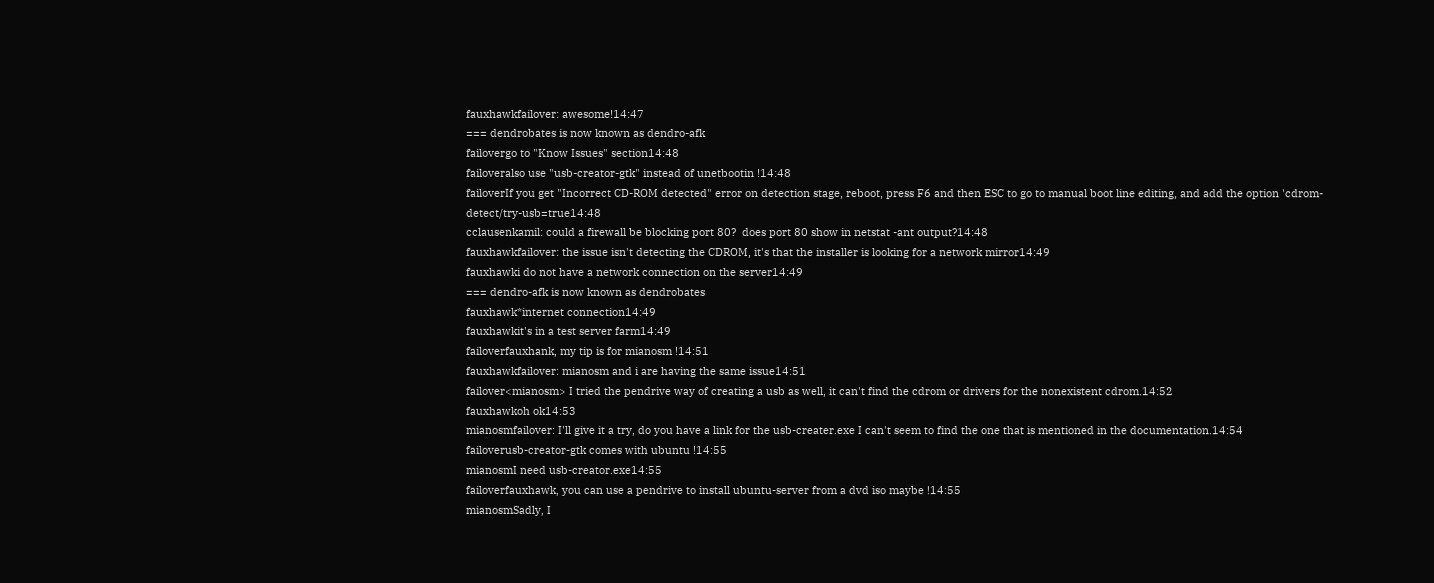fauxhawkfailover: awesome!14:47
=== dendrobates is now known as dendro-afk
failovergo to "Know Issues" section14:48
failoveralso use "usb-creator-gtk" instead of unetbootin !14:48
failoverIf you get "Incorrect CD-ROM detected" error on detection stage, reboot, press F6 and then ESC to go to manual boot line editing, and add the option 'cdrom-detect/try-usb=true14:48
cclausenkamil: could a firewall be blocking port 80?  does port 80 show in netstat -ant output?14:48
fauxhawkfailover: the issue isn't detecting the CDROM, it's that the installer is looking for a network mirror14:49
fauxhawki do not have a network connection on the server14:49
=== dendro-afk is now known as dendrobates
fauxhawk*internet connection14:49
fauxhawkit's in a test server farm14:49
failoverfauxhank, my tip is for mianosm !14:51
fauxhawkfailover: mianosm and i are having the same issue14:51
failover<mianosm> I tried the pendrive way of creating a usb as well, it can't find the cdrom or drivers for the nonexistent cdrom.14:52
fauxhawkoh ok14:53
mianosmfailover: I'll give it a try, do you have a link for the usb-creater.exe I can't seem to find the one that is mentioned in the documentation.14:54
failoverusb-creator-gtk comes with ubuntu !14:55
mianosmI need usb-creator.exe14:55
failoverfauxhawk, you can use a pendrive to install ubuntu-server from a dvd iso maybe !14:55
mianosmSadly, I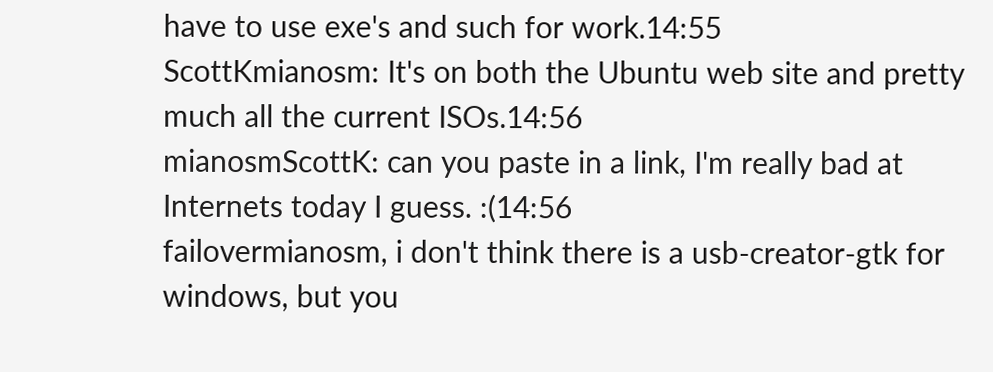have to use exe's and such for work.14:55
ScottKmianosm: It's on both the Ubuntu web site and pretty much all the current ISOs.14:56
mianosmScottK: can you paste in a link, I'm really bad at Internets today I guess. :(14:56
failovermianosm, i don't think there is a usb-creator-gtk for windows, but you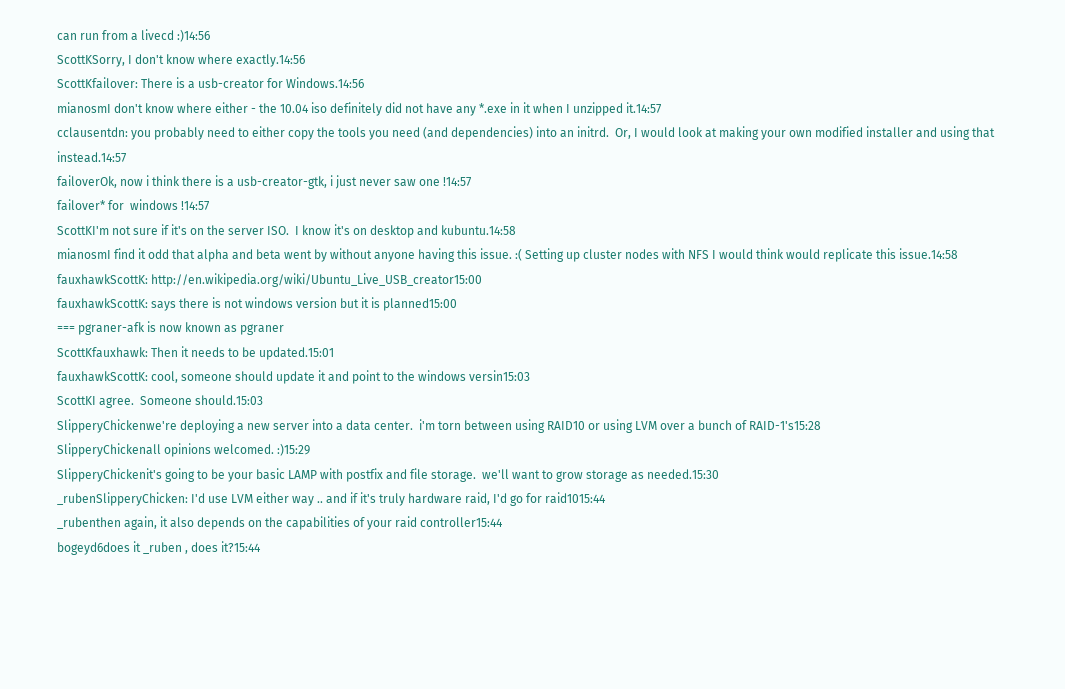can run from a livecd :)14:56
ScottKSorry, I don't know where exactly.14:56
ScottKfailover: There is a usb-creator for Windows.14:56
mianosmI don't know where either - the 10.04 iso definitely did not have any *.exe in it when I unzipped it.14:57
cclausentdn: you probably need to either copy the tools you need (and dependencies) into an initrd.  Or, I would look at making your own modified installer and using that instead.14:57
failoverOk, now i think there is a usb-creator-gtk, i just never saw one !14:57
failover* for  windows !14:57
ScottKI'm not sure if it's on the server ISO.  I know it's on desktop and kubuntu.14:58
mianosmI find it odd that alpha and beta went by without anyone having this issue. :( Setting up cluster nodes with NFS I would think would replicate this issue.14:58
fauxhawkScottK: http://en.wikipedia.org/wiki/Ubuntu_Live_USB_creator15:00
fauxhawkScottK: says there is not windows version but it is planned15:00
=== pgraner-afk is now known as pgraner
ScottKfauxhawk: Then it needs to be updated.15:01
fauxhawkScottK: cool, someone should update it and point to the windows versin15:03
ScottKI agree.  Someone should.15:03
SlipperyChickenwe're deploying a new server into a data center.  i'm torn between using RAID10 or using LVM over a bunch of RAID-1's15:28
SlipperyChickenall opinions welcomed. :)15:29
SlipperyChickenit's going to be your basic LAMP with postfix and file storage.  we'll want to grow storage as needed.15:30
_rubenSlipperyChicken: I'd use LVM either way .. and if it's truly hardware raid, I'd go for raid1015:44
_rubenthen again, it also depends on the capabilities of your raid controller15:44
bogeyd6does it _ruben , does it?15:44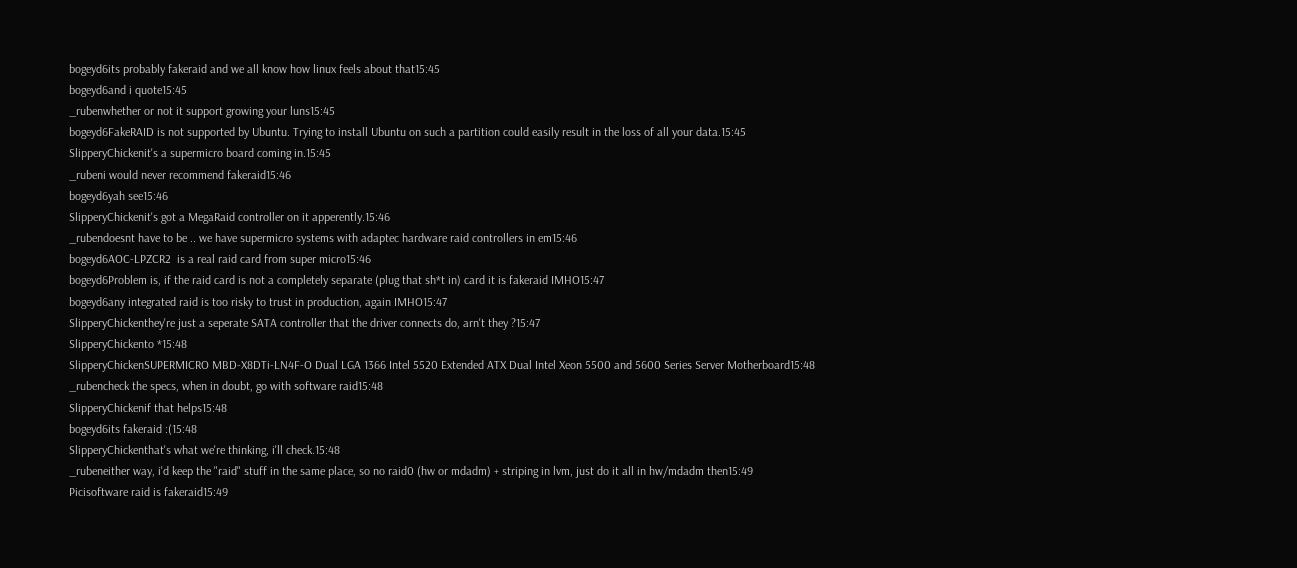bogeyd6its probably fakeraid and we all know how linux feels about that15:45
bogeyd6and i quote15:45
_rubenwhether or not it support growing your luns15:45
bogeyd6FakeRAID is not supported by Ubuntu. Trying to install Ubuntu on such a partition could easily result in the loss of all your data.15:45
SlipperyChickenit's a supermicro board coming in.15:45
_rubeni would never recommend fakeraid15:46
bogeyd6yah see15:46
SlipperyChickenit's got a MegaRaid controller on it apperently.15:46
_rubendoesnt have to be .. we have supermicro systems with adaptec hardware raid controllers in em15:46
bogeyd6AOC-LPZCR2  is a real raid card from super micro15:46
bogeyd6Problem is, if the raid card is not a completely separate (plug that sh*t in) card it is fakeraid IMHO15:47
bogeyd6any integrated raid is too risky to trust in production, again IMHO15:47
SlipperyChickenthey're just a seperate SATA controller that the driver connects do, arn't they ?15:47
SlipperyChickento *15:48
SlipperyChickenSUPERMICRO MBD-X8DTi-LN4F-O Dual LGA 1366 Intel 5520 Extended ATX Dual Intel Xeon 5500 and 5600 Series Server Motherboard15:48
_rubencheck the specs, when in doubt, go with software raid15:48
SlipperyChickenif that helps15:48
bogeyd6its fakeraid :(15:48
SlipperyChickenthat's what we're thinking, i'll check.15:48
_rubeneither way, i'd keep the "raid" stuff in the same place, so no raid0 (hw or mdadm) + striping in lvm, just do it all in hw/mdadm then15:49
Picisoftware raid is fakeraid15:49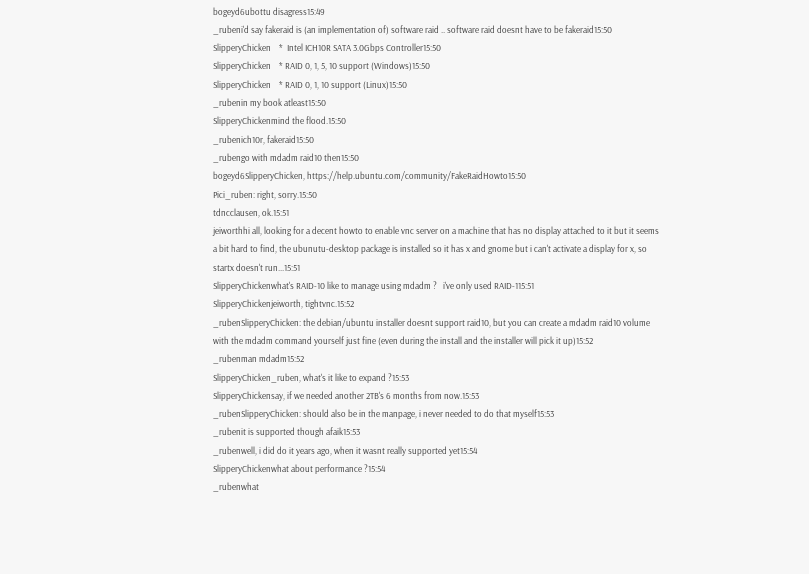bogeyd6ubottu disagress15:49
_rubeni'd say fakeraid is (an implementation of) software raid .. software raid doesnt have to be fakeraid15:50
SlipperyChicken    *  Intel ICH10R SATA 3.0Gbps Controller15:50
SlipperyChicken    * RAID 0, 1, 5, 10 support (Windows)15:50
SlipperyChicken    * RAID 0, 1, 10 support (Linux)15:50
_rubenin my book atleast15:50
SlipperyChickenmind the flood.15:50
_rubenich10r, fakeraid15:50
_rubengo with mdadm raid10 then15:50
bogeyd6SlipperyChicken, https://help.ubuntu.com/community/FakeRaidHowto15:50
Pici_ruben: right, sorry.15:50
tdncclausen, ok.15:51
jeiworthhi all, looking for a decent howto to enable vnc server on a machine that has no display attached to it but it seems a bit hard to find, the ubunutu-desktop package is installed so it has x and gnome but i can't activate a display for x, so startx doesn't run...15:51
SlipperyChickenwhat's RAID-10 like to manage using mdadm ?   i've only used RAID-115:51
SlipperyChickenjeiworth, tightvnc.15:52
_rubenSlipperyChicken: the debian/ubuntu installer doesnt support raid10, but you can create a mdadm raid10 volume with the mdadm command yourself just fine (even during the install and the installer will pick it up)15:52
_rubenman mdadm15:52
SlipperyChicken_ruben, what's it like to expand ?15:53
SlipperyChickensay, if we needed another 2TB's 6 months from now.15:53
_rubenSlipperyChicken: should also be in the manpage, i never needed to do that myself15:53
_rubenit is supported though afaik15:53
_rubenwell, i did do it years ago, when it wasnt really supported yet15:54
SlipperyChickenwhat about performance ?15:54
_rubenwhat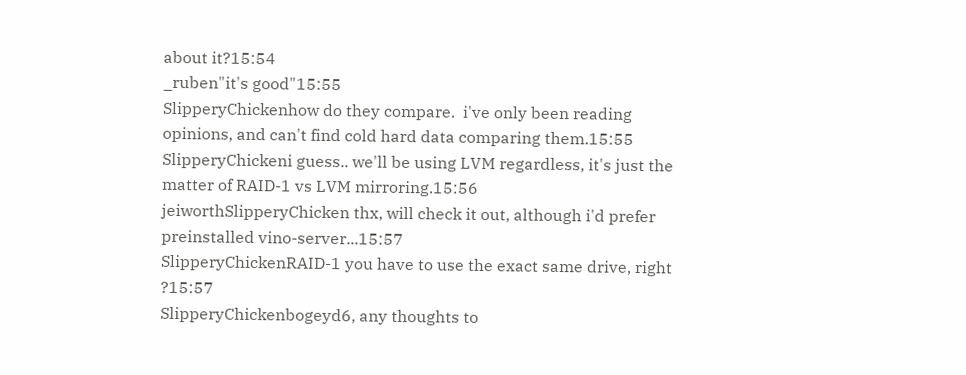about it?15:54
_ruben"it's good"15:55
SlipperyChickenhow do they compare.  i've only been reading opinions, and can't find cold hard data comparing them.15:55
SlipperyChickeni guess.. we'll be using LVM regardless, it's just the matter of RAID-1 vs LVM mirroring.15:56
jeiworthSlipperyChicken thx, will check it out, although i'd prefer preinstalled vino-server...15:57
SlipperyChickenRAID-1 you have to use the exact same drive, right ?15:57
SlipperyChickenbogeyd6, any thoughts to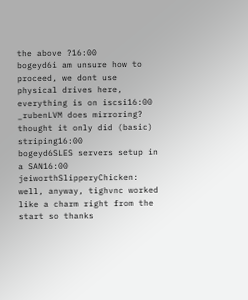the above ?16:00
bogeyd6i am unsure how to proceed, we dont use physical drives here, everything is on iscsi16:00
_rubenLVM does mirroring? thought it only did (basic) striping16:00
bogeyd6SLES servers setup in a SAN16:00
jeiworthSlipperyChicken: well, anyway, tighvnc worked like a charm right from the start so thanks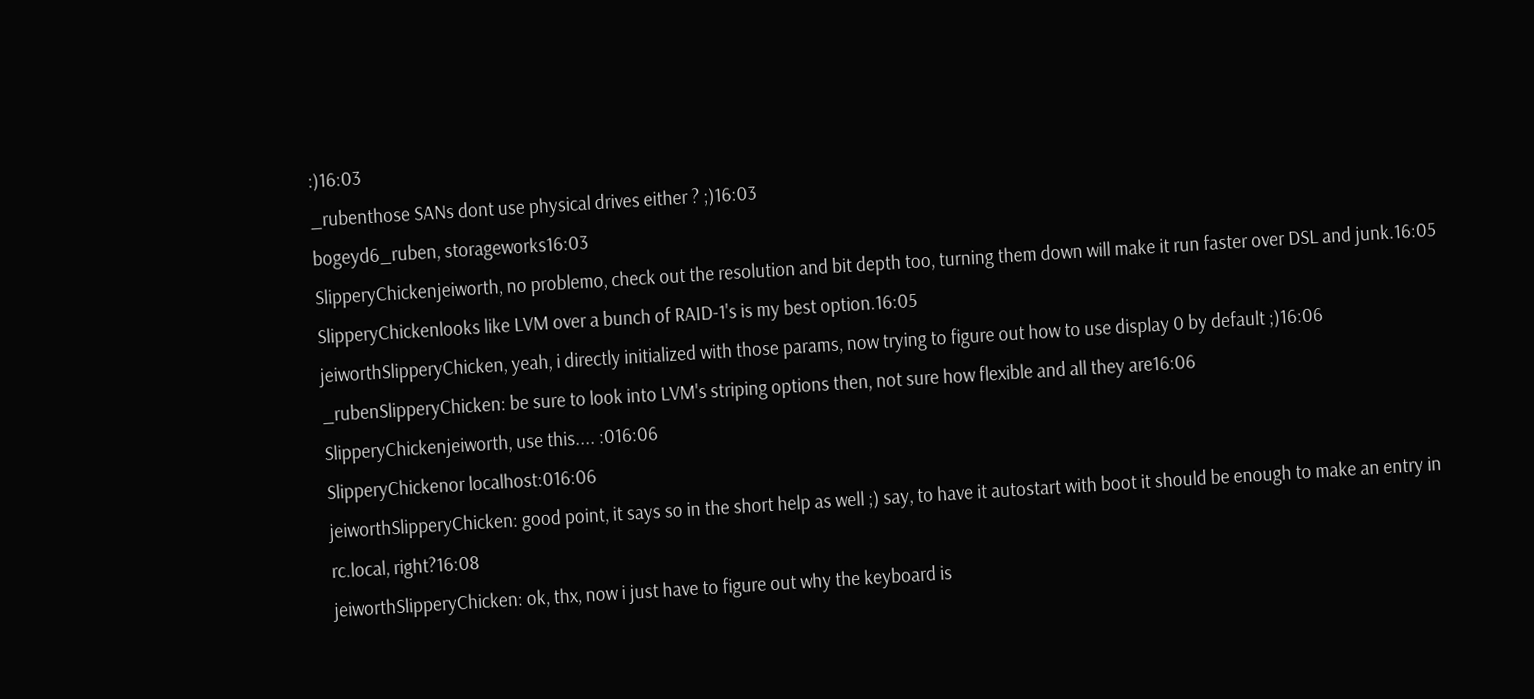:)16:03
_rubenthose SANs dont use physical drives either ? ;)16:03
bogeyd6_ruben, storageworks16:03
SlipperyChickenjeiworth, no problemo, check out the resolution and bit depth too, turning them down will make it run faster over DSL and junk.16:05
SlipperyChickenlooks like LVM over a bunch of RAID-1's is my best option.16:05
jeiworthSlipperyChicken, yeah, i directly initialized with those params, now trying to figure out how to use display 0 by default ;)16:06
_rubenSlipperyChicken: be sure to look into LVM's striping options then, not sure how flexible and all they are16:06
SlipperyChickenjeiworth, use this.... :016:06
SlipperyChickenor localhost:016:06
jeiworthSlipperyChicken: good point, it says so in the short help as well ;) say, to have it autostart with boot it should be enough to make an entry in rc.local, right?16:08
jeiworthSlipperyChicken: ok, thx, now i just have to figure out why the keyboard is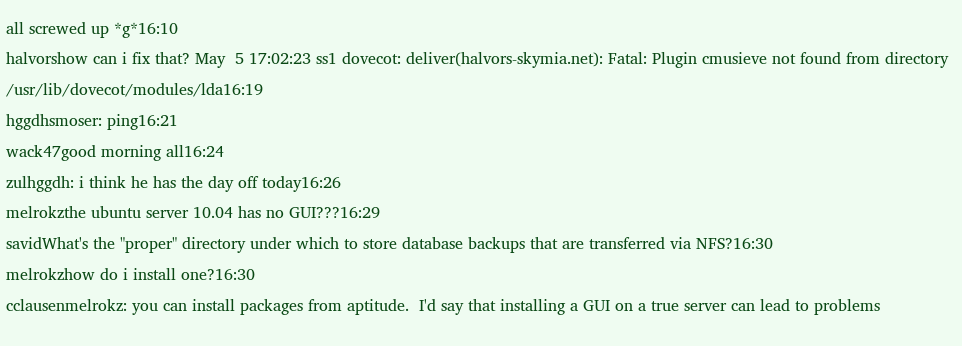all screwed up *g*16:10
halvorshow can i fix that? May  5 17:02:23 ss1 dovecot: deliver(halvors-skymia.net): Fatal: Plugin cmusieve not found from directory /usr/lib/dovecot/modules/lda16:19
hggdhsmoser: ping16:21
wack47good morning all16:24
zulhggdh: i think he has the day off today16:26
melrokzthe ubuntu server 10.04 has no GUI???16:29
savidWhat's the "proper" directory under which to store database backups that are transferred via NFS?16:30
melrokzhow do i install one?16:30
cclausenmelrokz: you can install packages from aptitude.  I'd say that installing a GUI on a true server can lead to problems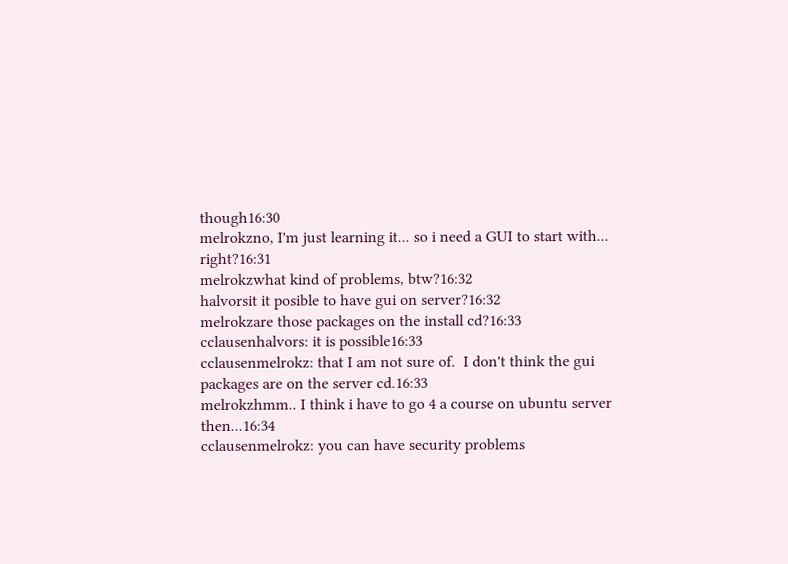though16:30
melrokzno, I'm just learning it... so i need a GUI to start with... right?16:31
melrokzwhat kind of problems, btw?16:32
halvorsit it posible to have gui on server?16:32
melrokzare those packages on the install cd?16:33
cclausenhalvors: it is possible16:33
cclausenmelrokz: that I am not sure of.  I don't think the gui packages are on the server cd.16:33
melrokzhmm.. I think i have to go 4 a course on ubuntu server then...16:34
cclausenmelrokz: you can have security problems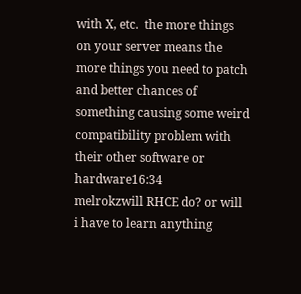with X, etc.  the more things on your server means the more things you need to patch and better chances of something causing some weird compatibility problem with their other software or hardware16:34
melrokzwill RHCE do? or will i have to learn anything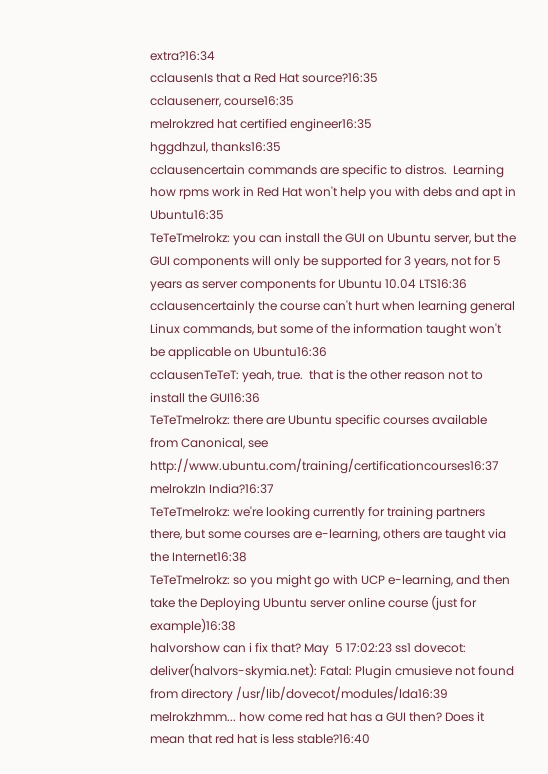extra?16:34
cclausenIs that a Red Hat source?16:35
cclausenerr, course16:35
melrokzred hat certified engineer16:35
hggdhzul, thanks16:35
cclausencertain commands are specific to distros.  Learning how rpms work in Red Hat won't help you with debs and apt in Ubuntu16:35
TeTeTmelrokz: you can install the GUI on Ubuntu server, but the GUI components will only be supported for 3 years, not for 5 years as server components for Ubuntu 10.04 LTS16:36
cclausencertainly the course can't hurt when learning general Linux commands, but some of the information taught won't be applicable on Ubuntu16:36
cclausenTeTeT: yeah, true.  that is the other reason not to install the GUI16:36
TeTeTmelrokz: there are Ubuntu specific courses available from Canonical, see http://www.ubuntu.com/training/certificationcourses16:37
melrokzIn India?16:37
TeTeTmelrokz: we're looking currently for training partners there, but some courses are e-learning, others are taught via the Internet16:38
TeTeTmelrokz: so you might go with UCP e-learning, and then take the Deploying Ubuntu server online course (just for example)16:38
halvorshow can i fix that? May  5 17:02:23 ss1 dovecot: deliver(halvors-skymia.net): Fatal: Plugin cmusieve not found from directory /usr/lib/dovecot/modules/lda16:39
melrokzhmm... how come red hat has a GUI then? Does it mean that red hat is less stable?16:40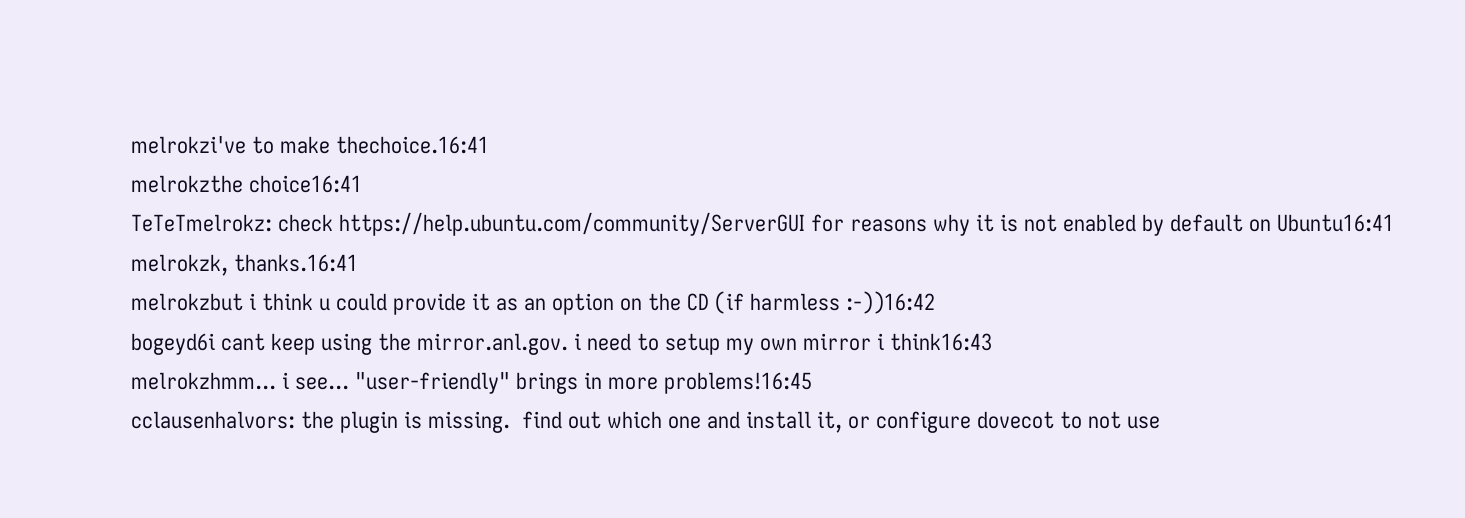melrokzi've to make thechoice.16:41
melrokzthe choice16:41
TeTeTmelrokz: check https://help.ubuntu.com/community/ServerGUI for reasons why it is not enabled by default on Ubuntu16:41
melrokzk, thanks.16:41
melrokzbut i think u could provide it as an option on the CD (if harmless :-))16:42
bogeyd6i cant keep using the mirror.anl.gov. i need to setup my own mirror i think16:43
melrokzhmm... i see... "user-friendly" brings in more problems!16:45
cclausenhalvors: the plugin is missing.  find out which one and install it, or configure dovecot to not use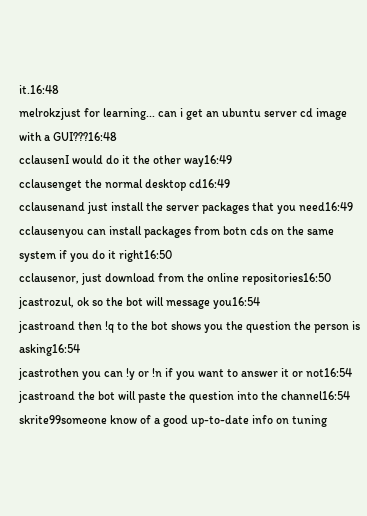it.16:48
melrokzjust for learning... can i get an ubuntu server cd image with a GUI???16:48
cclausenI would do it the other way16:49
cclausenget the normal desktop cd16:49
cclausenand just install the server packages that you need16:49
cclausenyou can install packages from botn cds on the same system if you do it right16:50
cclausenor, just download from the online repositories16:50
jcastrozul, ok so the bot will message you16:54
jcastroand then !q to the bot shows you the question the person is asking16:54
jcastrothen you can !y or !n if you want to answer it or not16:54
jcastroand the bot will paste the question into the channel16:54
skrite99someone know of a good up-to-date info on tuning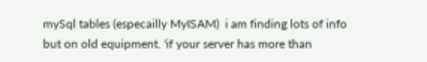mySql tables (especailly MyISAM)  i am finding lots of info but on old equipment. 'if your server has more than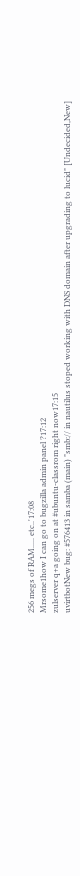256 megs of RAM..... etc..'17:08
Mrsome1how I can go to bugzilla admin panel ?17:12
zulserver q+a going on at #ubuntu-classrom right now17:15
uvirtbotNew bug: #576413 in samba (main) "smb:// in nautilus stoped working with DNS domain after upgrading to lucid" [Undecided,New]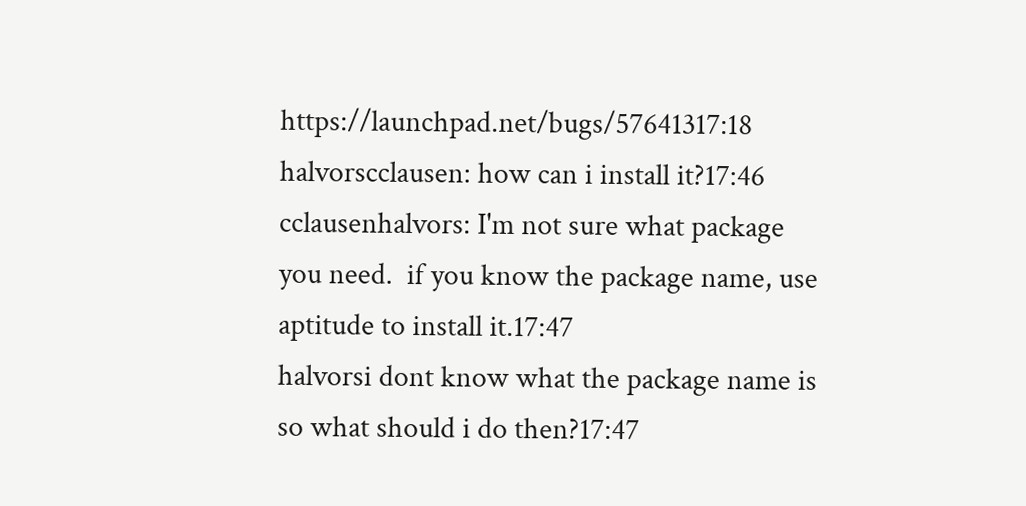https://launchpad.net/bugs/57641317:18
halvorscclausen: how can i install it?17:46
cclausenhalvors: I'm not sure what package you need.  if you know the package name, use aptitude to install it.17:47
halvorsi dont know what the package name is so what should i do then?17:47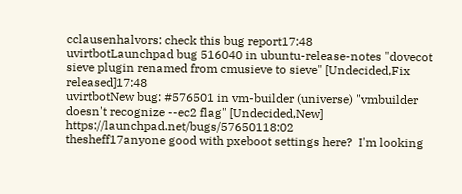cclausenhalvors: check this bug report17:48
uvirtbotLaunchpad bug 516040 in ubuntu-release-notes "dovecot sieve plugin renamed from cmusieve to sieve" [Undecided,Fix released]17:48
uvirtbotNew bug: #576501 in vm-builder (universe) "vmbuilder doesn't recognize --ec2 flag" [Undecided,New] https://launchpad.net/bugs/57650118:02
thesheff17anyone good with pxeboot settings here?  I'm looking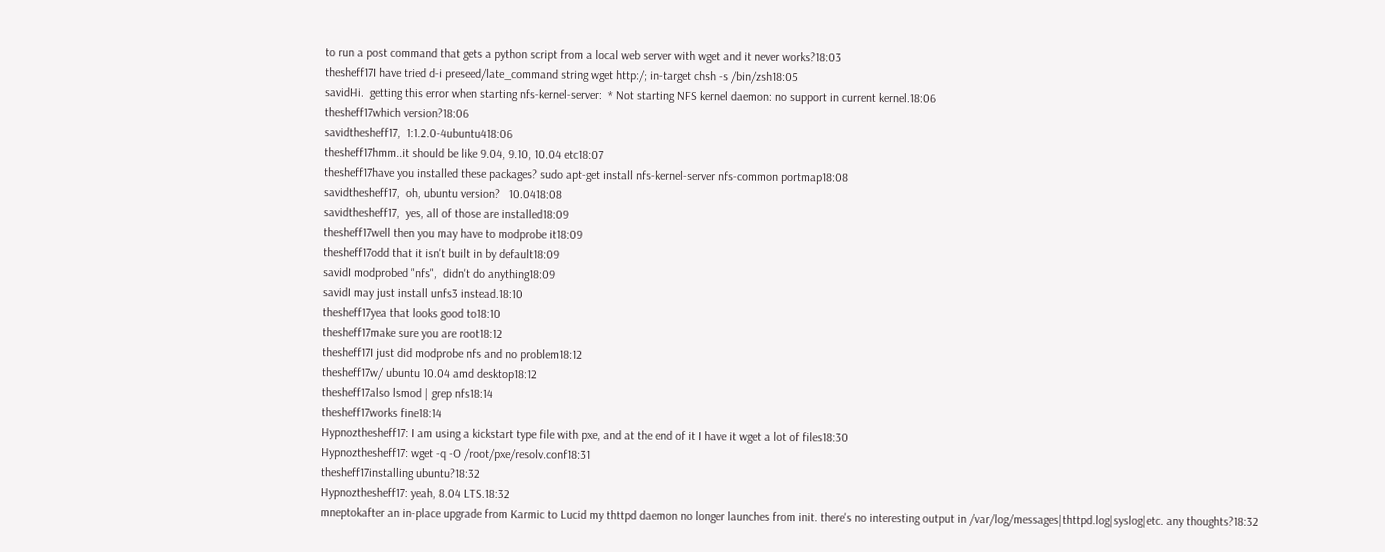to run a post command that gets a python script from a local web server with wget and it never works?18:03
thesheff17I have tried d-i preseed/late_command string wget http:/; in-target chsh -s /bin/zsh18:05
savidHi.  getting this error when starting nfs-kernel-server:  * Not starting NFS kernel daemon: no support in current kernel.18:06
thesheff17which version?18:06
savidthesheff17,  1:1.2.0-4ubuntu418:06
thesheff17hmm..it should be like 9.04, 9.10, 10.04 etc18:07
thesheff17have you installed these packages? sudo apt-get install nfs-kernel-server nfs-common portmap18:08
savidthesheff17,  oh, ubuntu version?   10.0418:08
savidthesheff17,  yes, all of those are installed18:09
thesheff17well then you may have to modprobe it18:09
thesheff17odd that it isn't built in by default18:09
savidI modprobed "nfs",  didn't do anything18:09
savidI may just install unfs3 instead.18:10
thesheff17yea that looks good to18:10
thesheff17make sure you are root18:12
thesheff17I just did modprobe nfs and no problem18:12
thesheff17w/ ubuntu 10.04 amd desktop18:12
thesheff17also lsmod | grep nfs18:14
thesheff17works fine18:14
Hypnozthesheff17: I am using a kickstart type file with pxe, and at the end of it I have it wget a lot of files18:30
Hypnozthesheff17: wget -q -O /root/pxe/resolv.conf18:31
thesheff17installing ubuntu?18:32
Hypnozthesheff17: yeah, 8.04 LTS.18:32
mneptokafter an in-place upgrade from Karmic to Lucid my thttpd daemon no longer launches from init. there's no interesting output in /var/log/messages|thttpd.log|syslog|etc. any thoughts?18:32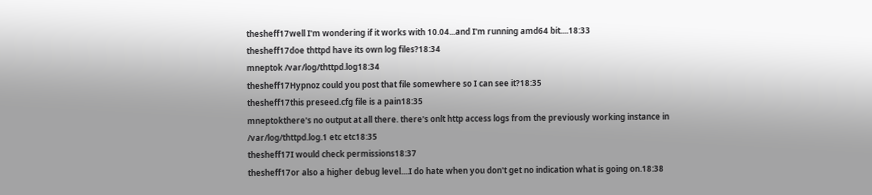thesheff17well I'm wondering if it works with 10.04...and I'm running amd64 bit....18:33
thesheff17doe thttpd have its own log files?18:34
mneptok /var/log/thttpd.log18:34
thesheff17Hypnoz could you post that file somewhere so I can see it?18:35
thesheff17this preseed.cfg file is a pain18:35
mneptokthere's no output at all there. there's onlt http access logs from the previously working instance in /var/log/thttpd.log.1 etc etc18:35
thesheff17I would check permissions18:37
thesheff17or also a higher debug level....I do hate when you don't get no indication what is going on.18:38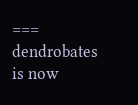=== dendrobates is now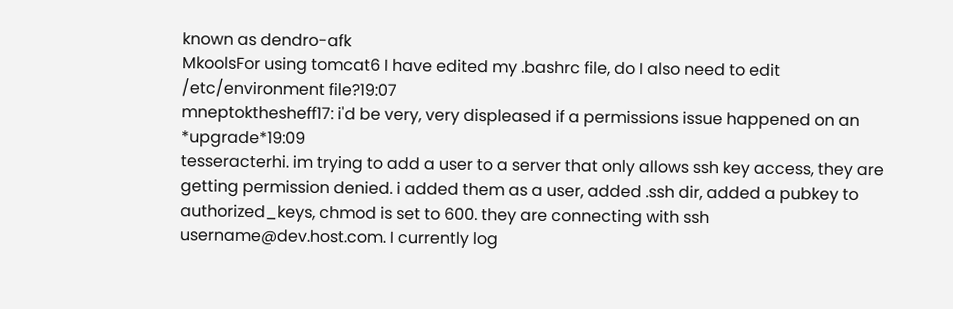known as dendro-afk
MkoolsFor using tomcat6 I have edited my .bashrc file, do I also need to edit /etc/environment file?19:07
mneptokthesheff17: i'd be very, very displeased if a permissions issue happened on an *upgrade*19:09
tesseracterhi. im trying to add a user to a server that only allows ssh key access, they are getting permission denied. i added them as a user, added .ssh dir, added a pubkey to authorized_keys, chmod is set to 600. they are connecting with ssh username@dev.host.com. I currently log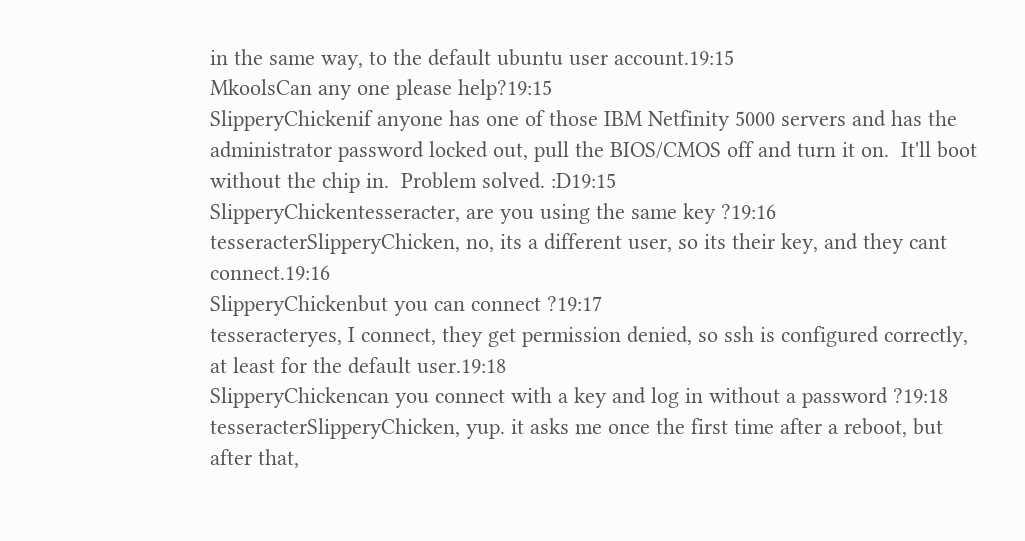in the same way, to the default ubuntu user account.19:15
MkoolsCan any one please help?19:15
SlipperyChickenif anyone has one of those IBM Netfinity 5000 servers and has the administrator password locked out, pull the BIOS/CMOS off and turn it on.  It'll boot without the chip in.  Problem solved. :D19:15
SlipperyChickentesseracter, are you using the same key ?19:16
tesseracterSlipperyChicken, no, its a different user, so its their key, and they cant connect.19:16
SlipperyChickenbut you can connect ?19:17
tesseracteryes, I connect, they get permission denied, so ssh is configured correctly, at least for the default user.19:18
SlipperyChickencan you connect with a key and log in without a password ?19:18
tesseracterSlipperyChicken, yup. it asks me once the first time after a reboot, but after that,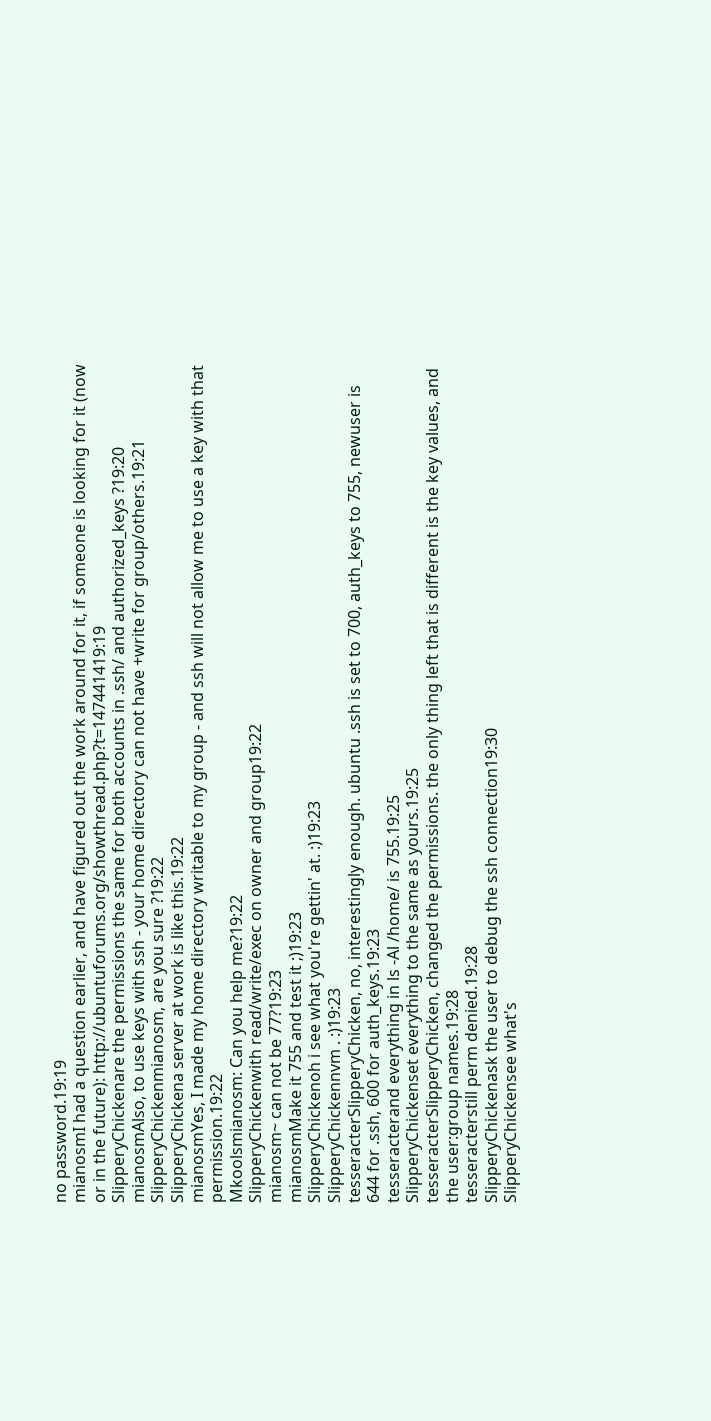no password.19:19
mianosmI had a question earlier, and have figured out the work around for it, if someone is looking for it (now or in the future): http://ubuntuforums.org/showthread.php?t=147441419:19
SlipperyChickenare the permissions the same for both accounts in .ssh/ and authorized_keys ?19:20
mianosmAlso, to use keys with ssh - your home directory can not have +write for group/others.19:21
SlipperyChickenmianosm, are you sure ?19:22
SlipperyChickena server at work is like this.19:22
mianosmYes, I made my home directory writable to my group - and ssh will not allow me to use a key with that permission.19:22
Mkoolsmianosm: Can you help me?19:22
SlipperyChickenwith read/write/exec on owner and group19:22
mianosm~ can not be 77?19:23
mianosmMake it 755 and test it ;)19:23
SlipperyChickenoh i see what you're gettin' at. :)19:23
SlipperyChickennvm . :)19:23
tesseracterSlipperyChicken, no, interestingly enough. ubuntu .ssh is set to 700, auth_keys to 755, newuser is 644 for .ssh, 600 for auth_keys.19:23
tesseracterand everything in ls -Al /home/ is 755.19:25
SlipperyChickenset everything to the same as yours.19:25
tesseracterSlipperyChicken, changed the permissions. the only thing left that is different is the key values, and the user:group names.19:28
tesseracterstill perm denied.19:28
SlipperyChickenask the user to debug the ssh connection19:30
SlipperyChickensee what's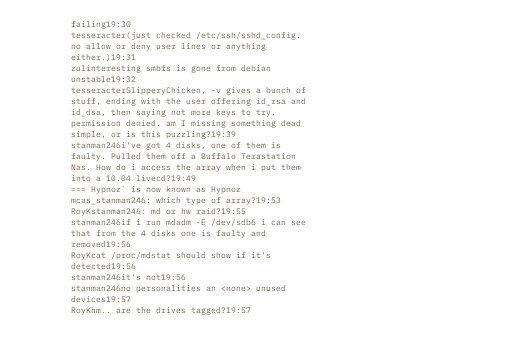failing19:30
tesseracter(just checked /etc/ssh/sshd_config. no allow or deny user lines or anything either.)19:31
zulinteresting smbfs is gone from debian unstable19:32
tesseracterSlipperyChicken, -v gives a bunch of stuff, ending with the user offering id_rsa and id_dsa, then saying not more keys to try. permission denied. am I missing something dead simple, or is this puzzling?19:39
stanman246i've got 4 disks, one of them is faulty. Pulled them off a Buffalo Terastation Nas. How do i access the array when i put them into a 10.04 livecd?19:49
=== Hypnoz` is now known as Hypnoz
mcas_stanman246: which type of array?19:53
RoyKstanman246: md or hw raid?19:55
stanman246if i run mdadm -E /dev/sdb6 i can see that from the 4 disks one is faulty and removed19:56
RoyKcat /proc/mdstat should show if it's detected19:56
stanman246it's not19:56
stanman246no personalities an <none> unused devices19:57
RoyKhm.. are the drives tagged?19:57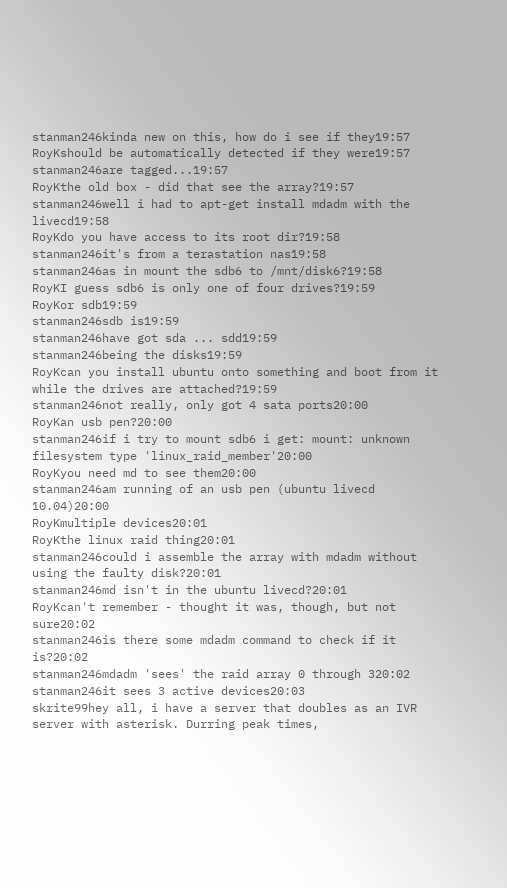stanman246kinda new on this, how do i see if they19:57
RoyKshould be automatically detected if they were19:57
stanman246are tagged...19:57
RoyKthe old box - did that see the array?19:57
stanman246well i had to apt-get install mdadm with the livecd19:58
RoyKdo you have access to its root dir?19:58
stanman246it's from a terastation nas19:58
stanman246as in mount the sdb6 to /mnt/disk6?19:58
RoyKI guess sdb6 is only one of four drives?19:59
RoyKor sdb19:59
stanman246sdb is19:59
stanman246have got sda ... sdd19:59
stanman246being the disks19:59
RoyKcan you install ubuntu onto something and boot from it while the drives are attached?19:59
stanman246not really, only got 4 sata ports20:00
RoyKan usb pen?20:00
stanman246if i try to mount sdb6 i get: mount: unknown filesystem type 'linux_raid_member'20:00
RoyKyou need md to see them20:00
stanman246am running of an usb pen (ubuntu livecd 10.04)20:00
RoyKmultiple devices20:01
RoyKthe linux raid thing20:01
stanman246could i assemble the array with mdadm without using the faulty disk?20:01
stanman246md isn't in the ubuntu livecd?20:01
RoyKcan't remember - thought it was, though, but not sure20:02
stanman246is there some mdadm command to check if it is?20:02
stanman246mdadm 'sees' the raid array 0 through 320:02
stanman246it sees 3 active devices20:03
skrite99hey all, i have a server that doubles as an IVR server with asterisk. Durring peak times,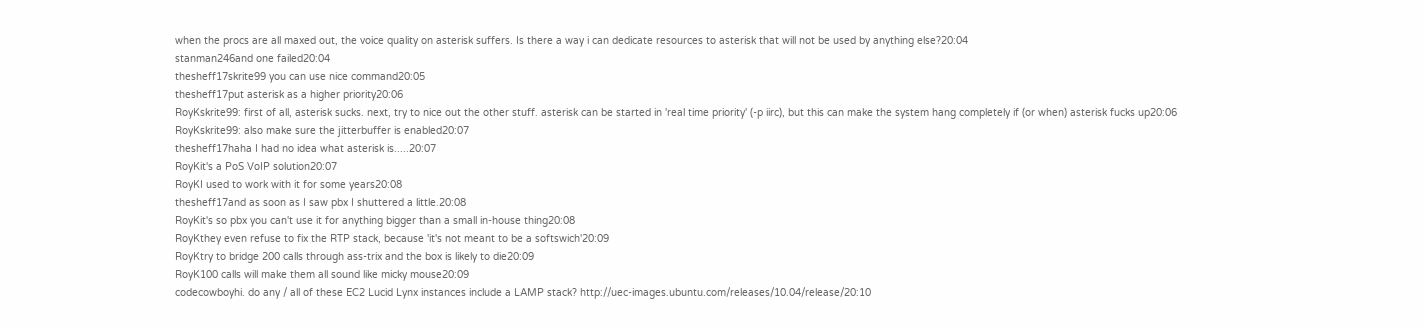when the procs are all maxed out, the voice quality on asterisk suffers. Is there a way i can dedicate resources to asterisk that will not be used by anything else?20:04
stanman246and one failed20:04
thesheff17skrite99 you can use nice command20:05
thesheff17put asterisk as a higher priority20:06
RoyKskrite99: first of all, asterisk sucks. next, try to nice out the other stuff. asterisk can be started in 'real time priority' (-p iirc), but this can make the system hang completely if (or when) asterisk fucks up20:06
RoyKskrite99: also make sure the jitterbuffer is enabled20:07
thesheff17haha I had no idea what asterisk is.....20:07
RoyKit's a PoS VoIP solution20:07
RoyKI used to work with it for some years20:08
thesheff17and as soon as I saw pbx I shuttered a little.20:08
RoyKit's so pbx you can't use it for anything bigger than a small in-house thing20:08
RoyKthey even refuse to fix the RTP stack, because 'it's not meant to be a softswich'20:09
RoyKtry to bridge 200 calls through ass-trix and the box is likely to die20:09
RoyK100 calls will make them all sound like micky mouse20:09
codecowboyhi. do any / all of these EC2 Lucid Lynx instances include a LAMP stack? http://uec-images.ubuntu.com/releases/10.04/release/20:10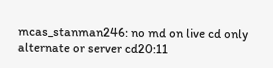mcas_stanman246: no md on live cd only alternate or server cd20:11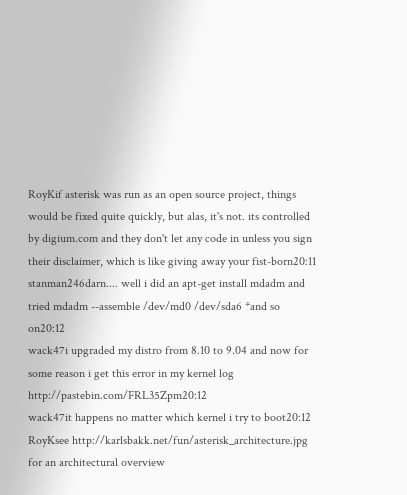RoyKif asterisk was run as an open source project, things would be fixed quite quickly, but alas, it's not. its controlled by digium.com and they don't let any code in unless you sign their disclaimer, which is like giving away your fist-born20:11
stanman246darn.... well i did an apt-get install mdadm and tried mdadm --assemble /dev/md0 /dev/sda6 *and so on20:12
wack47i upgraded my distro from 8.10 to 9.04 and now for some reason i get this error in my kernel log http://pastebin.com/FRL35Zpm20:12
wack47it happens no matter which kernel i try to boot20:12
RoyKsee http://karlsbakk.net/fun/asterisk_architecture.jpg for an architectural overview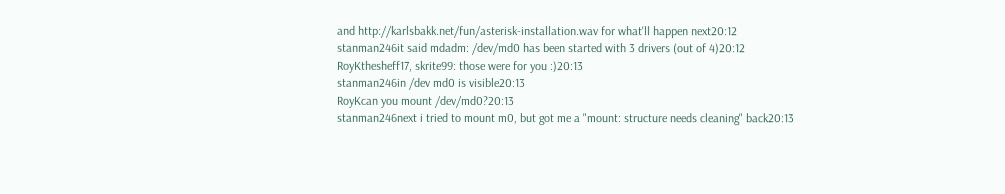and http://karlsbakk.net/fun/asterisk-installation.wav for what'll happen next20:12
stanman246it said mdadm: /dev/md0 has been started with 3 drivers (out of 4)20:12
RoyKthesheff17, skrite99: those were for you :)20:13
stanman246in /dev md0 is visible20:13
RoyKcan you mount /dev/md0?20:13
stanman246next i tried to mount m0, but got me a "mount: structure needs cleaning" back20:13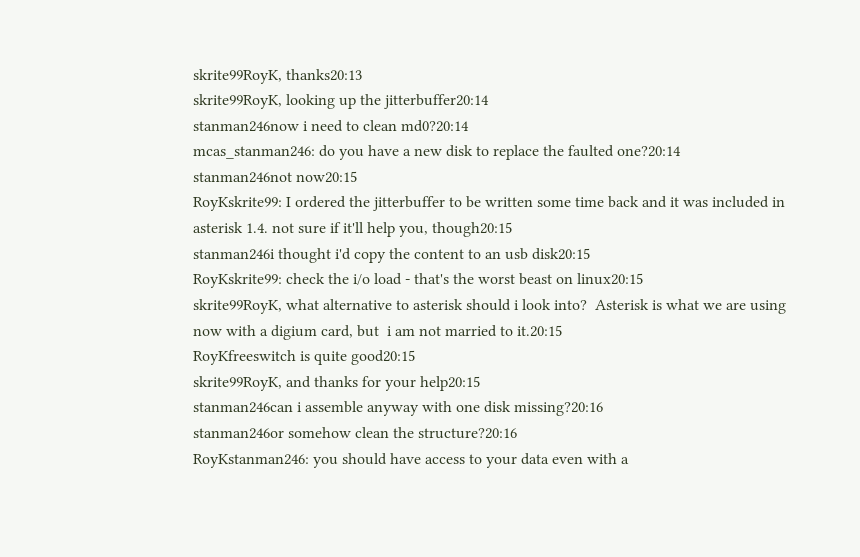skrite99RoyK, thanks20:13
skrite99RoyK, looking up the jitterbuffer20:14
stanman246now i need to clean md0?20:14
mcas_stanman246: do you have a new disk to replace the faulted one?20:14
stanman246not now20:15
RoyKskrite99: I ordered the jitterbuffer to be written some time back and it was included in asterisk 1.4. not sure if it'll help you, though20:15
stanman246i thought i'd copy the content to an usb disk20:15
RoyKskrite99: check the i/o load - that's the worst beast on linux20:15
skrite99RoyK, what alternative to asterisk should i look into?  Asterisk is what we are using now with a digium card, but  i am not married to it.20:15
RoyKfreeswitch is quite good20:15
skrite99RoyK, and thanks for your help20:15
stanman246can i assemble anyway with one disk missing?20:16
stanman246or somehow clean the structure?20:16
RoyKstanman246: you should have access to your data even with a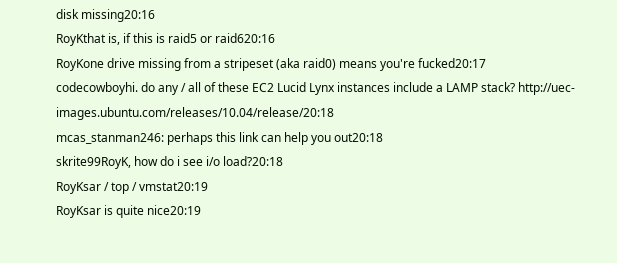disk missing20:16
RoyKthat is, if this is raid5 or raid620:16
RoyKone drive missing from a stripeset (aka raid0) means you're fucked20:17
codecowboyhi. do any / all of these EC2 Lucid Lynx instances include a LAMP stack? http://uec-images.ubuntu.com/releases/10.04/release/20:18
mcas_stanman246: perhaps this link can help you out20:18
skrite99RoyK, how do i see i/o load?20:18
RoyKsar / top / vmstat20:19
RoyKsar is quite nice20:19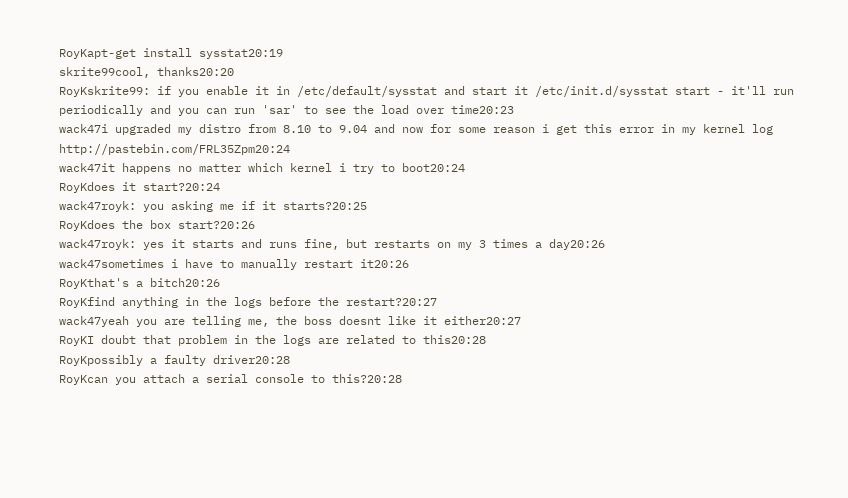RoyKapt-get install sysstat20:19
skrite99cool, thanks20:20
RoyKskrite99: if you enable it in /etc/default/sysstat and start it /etc/init.d/sysstat start - it'll run periodically and you can run 'sar' to see the load over time20:23
wack47i upgraded my distro from 8.10 to 9.04 and now for some reason i get this error in my kernel log http://pastebin.com/FRL35Zpm20:24
wack47it happens no matter which kernel i try to boot20:24
RoyKdoes it start?20:24
wack47royk: you asking me if it starts?20:25
RoyKdoes the box start?20:26
wack47royk: yes it starts and runs fine, but restarts on my 3 times a day20:26
wack47sometimes i have to manually restart it20:26
RoyKthat's a bitch20:26
RoyKfind anything in the logs before the restart?20:27
wack47yeah you are telling me, the boss doesnt like it either20:27
RoyKI doubt that problem in the logs are related to this20:28
RoyKpossibly a faulty driver20:28
RoyKcan you attach a serial console to this?20:28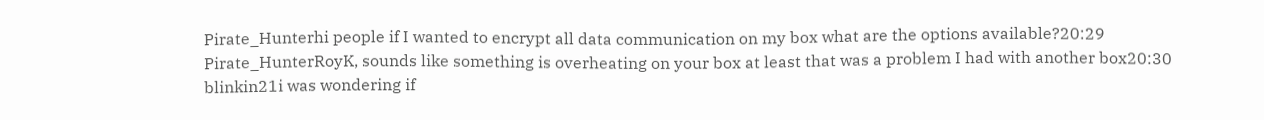Pirate_Hunterhi people if I wanted to encrypt all data communication on my box what are the options available?20:29
Pirate_HunterRoyK, sounds like something is overheating on your box at least that was a problem I had with another box20:30
blinkin21i was wondering if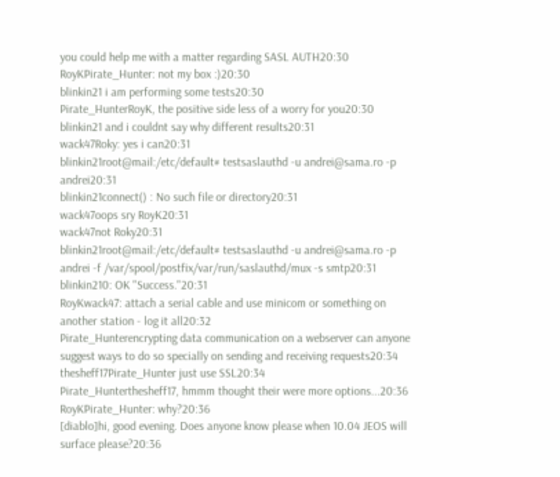you could help me with a matter regarding SASL AUTH20:30
RoyKPirate_Hunter: not my box :)20:30
blinkin21 i am performing some tests20:30
Pirate_HunterRoyK, the positive side less of a worry for you20:30
blinkin21 and i couldnt say why different results20:31
wack47Roky: yes i can20:31
blinkin21root@mail:/etc/default# testsaslauthd -u andrei@sama.ro -p andrei20:31
blinkin21connect() : No such file or directory20:31
wack47oops sry RoyK20:31
wack47not Roky20:31
blinkin21root@mail:/etc/default# testsaslauthd -u andrei@sama.ro -p andrei -f /var/spool/postfix/var/run/saslauthd/mux -s smtp20:31
blinkin210: OK "Success."20:31
RoyKwack47: attach a serial cable and use minicom or something on another station - log it all20:32
Pirate_Hunterencrypting data communication on a webserver can anyone suggest ways to do so specially on sending and receiving requests20:34
thesheff17Pirate_Hunter just use SSL20:34
Pirate_Hunterthesheff17, hmmm thought their were more options...20:36
RoyKPirate_Hunter: why?20:36
[diablo]hi, good evening. Does anyone know please when 10.04 JEOS will surface please?20:36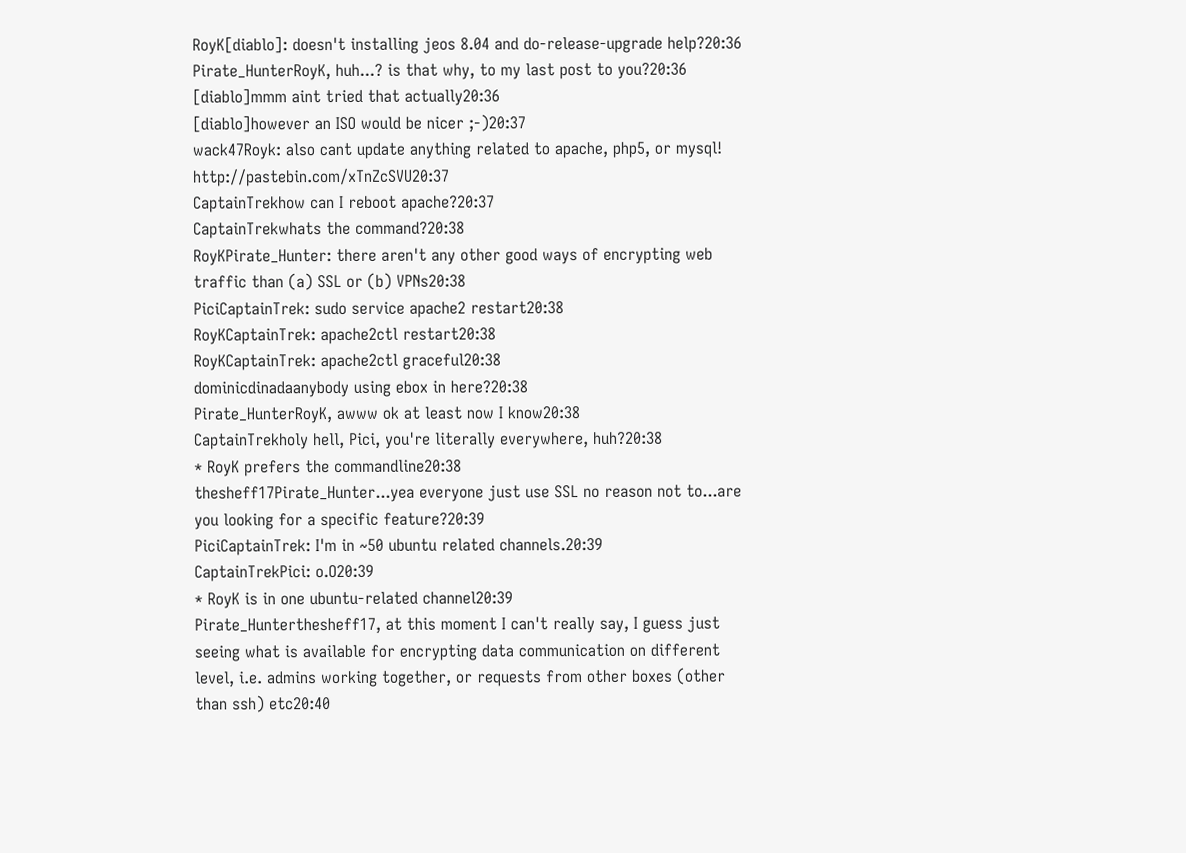RoyK[diablo]: doesn't installing jeos 8.04 and do-release-upgrade help?20:36
Pirate_HunterRoyK, huh...? is that why, to my last post to you?20:36
[diablo]mmm aint tried that actually20:36
[diablo]however an ISO would be nicer ;-)20:37
wack47Royk: also cant update anything related to apache, php5, or mysql! http://pastebin.com/xTnZcSVU20:37
CaptainTrekhow can I reboot apache?20:37
CaptainTrekwhats the command?20:38
RoyKPirate_Hunter: there aren't any other good ways of encrypting web traffic than (a) SSL or (b) VPNs20:38
PiciCaptainTrek: sudo service apache2 restart20:38
RoyKCaptainTrek: apache2ctl restart20:38
RoyKCaptainTrek: apache2ctl graceful20:38
dominicdinadaanybody using ebox in here?20:38
Pirate_HunterRoyK, awww ok at least now I know20:38
CaptainTrekholy hell, Pici, you're literally everywhere, huh?20:38
* RoyK prefers the commandline20:38
thesheff17Pirate_Hunter...yea everyone just use SSL no reason not to...are you looking for a specific feature?20:39
PiciCaptainTrek: I'm in ~50 ubuntu related channels.20:39
CaptainTrekPici: o.O20:39
* RoyK is in one ubuntu-related channel20:39
Pirate_Hunterthesheff17, at this moment I can't really say, I guess just seeing what is available for encrypting data communication on different level, i.e. admins working together, or requests from other boxes (other than ssh) etc20:40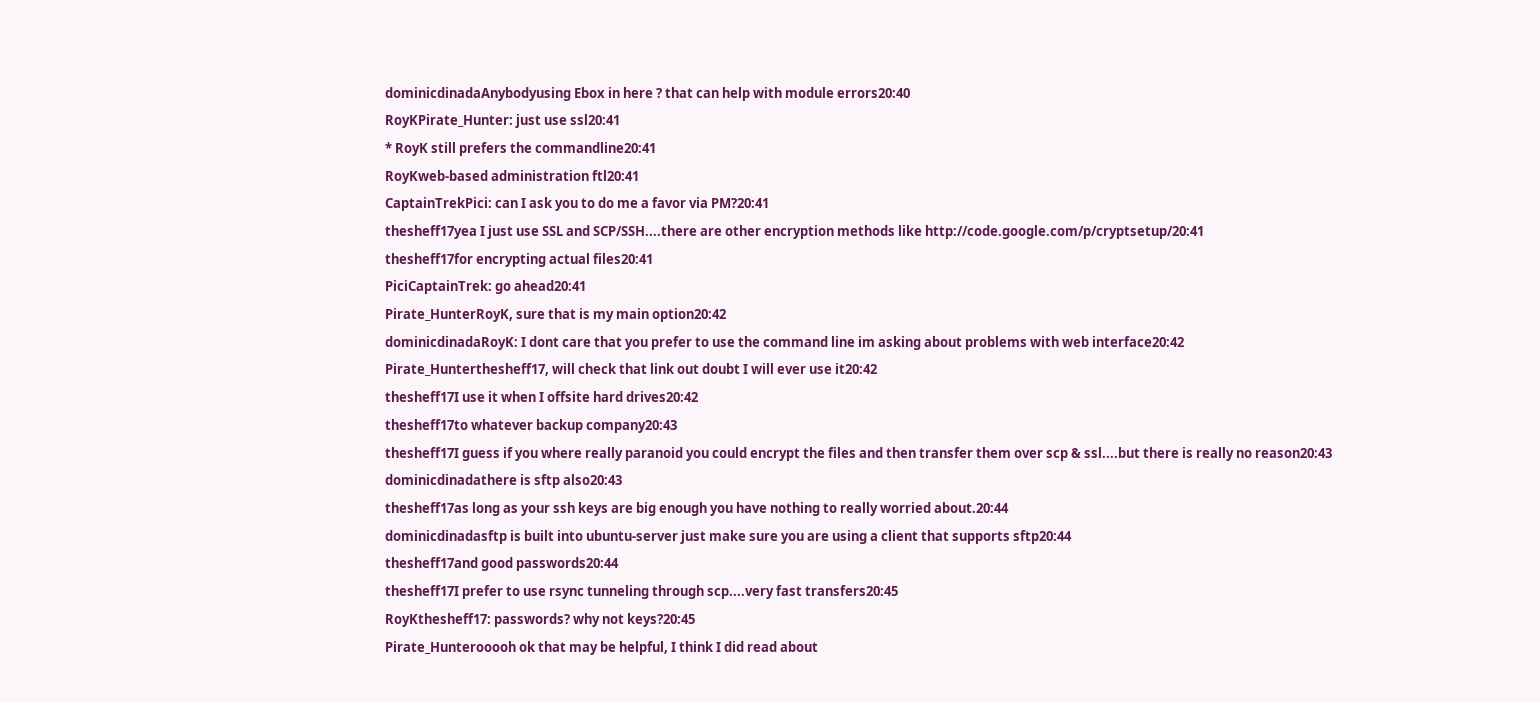dominicdinadaAnybodyusing Ebox in here ? that can help with module errors20:40
RoyKPirate_Hunter: just use ssl20:41
* RoyK still prefers the commandline20:41
RoyKweb-based administration ftl20:41
CaptainTrekPici: can I ask you to do me a favor via PM?20:41
thesheff17yea I just use SSL and SCP/SSH....there are other encryption methods like http://code.google.com/p/cryptsetup/20:41
thesheff17for encrypting actual files20:41
PiciCaptainTrek: go ahead20:41
Pirate_HunterRoyK, sure that is my main option20:42
dominicdinadaRoyK: I dont care that you prefer to use the command line im asking about problems with web interface20:42
Pirate_Hunterthesheff17, will check that link out doubt I will ever use it20:42
thesheff17I use it when I offsite hard drives20:42
thesheff17to whatever backup company20:43
thesheff17I guess if you where really paranoid you could encrypt the files and then transfer them over scp & ssl....but there is really no reason20:43
dominicdinadathere is sftp also20:43
thesheff17as long as your ssh keys are big enough you have nothing to really worried about.20:44
dominicdinadasftp is built into ubuntu-server just make sure you are using a client that supports sftp20:44
thesheff17and good passwords20:44
thesheff17I prefer to use rsync tunneling through scp....very fast transfers20:45
RoyKthesheff17: passwords? why not keys?20:45
Pirate_Hunterooooh ok that may be helpful, I think I did read about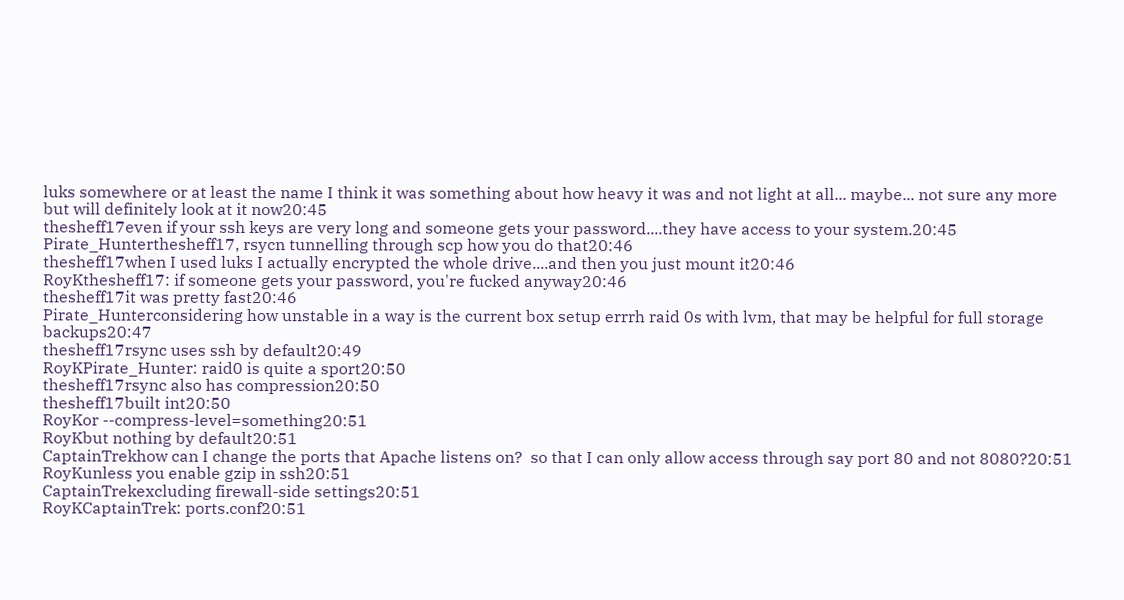luks somewhere or at least the name I think it was something about how heavy it was and not light at all... maybe... not sure any more but will definitely look at it now20:45
thesheff17even if your ssh keys are very long and someone gets your password....they have access to your system.20:45
Pirate_Hunterthesheff17, rsycn tunnelling through scp how you do that20:46
thesheff17when I used luks I actually encrypted the whole drive....and then you just mount it20:46
RoyKthesheff17: if someone gets your password, you're fucked anyway20:46
thesheff17it was pretty fast20:46
Pirate_Hunterconsidering how unstable in a way is the current box setup errrh raid 0s with lvm, that may be helpful for full storage backups20:47
thesheff17rsync uses ssh by default20:49
RoyKPirate_Hunter: raid0 is quite a sport20:50
thesheff17rsync also has compression20:50
thesheff17built int20:50
RoyKor --compress-level=something20:51
RoyKbut nothing by default20:51
CaptainTrekhow can I change the ports that Apache listens on?  so that I can only allow access through say port 80 and not 8080?20:51
RoyKunless you enable gzip in ssh20:51
CaptainTrekexcluding firewall-side settings20:51
RoyKCaptainTrek: ports.conf20:51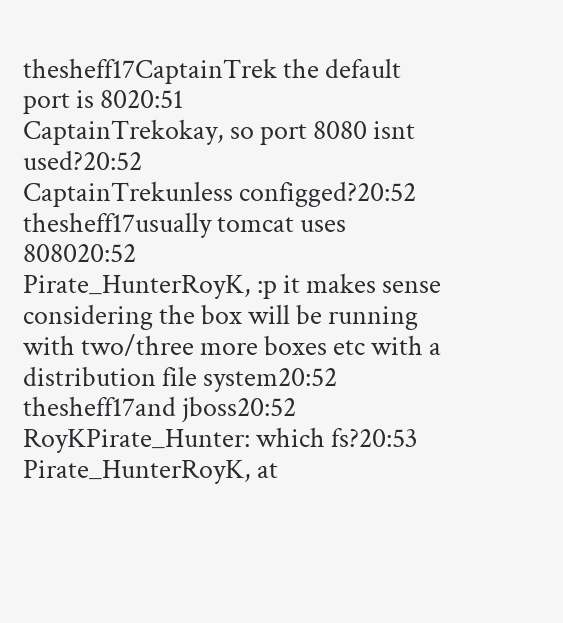thesheff17CaptainTrek the default port is 8020:51
CaptainTrekokay, so port 8080 isnt used?20:52
CaptainTrekunless configged?20:52
thesheff17usually tomcat uses 808020:52
Pirate_HunterRoyK, :p it makes sense considering the box will be running with two/three more boxes etc with a distribution file system20:52
thesheff17and jboss20:52
RoyKPirate_Hunter: which fs?20:53
Pirate_HunterRoyK, at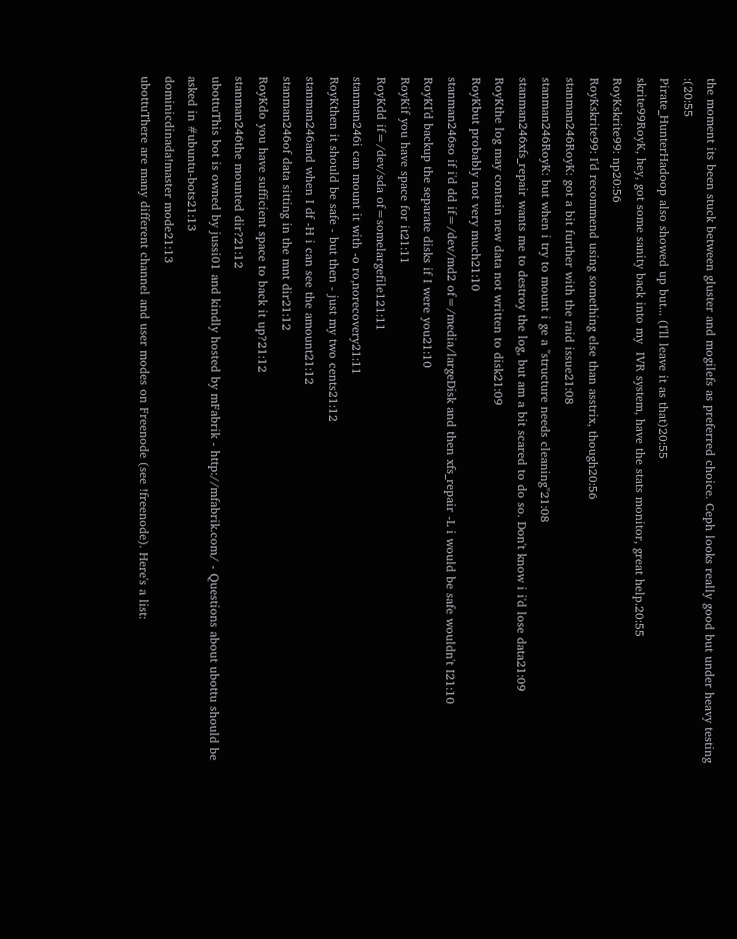the moment its been stuck between gluster and mogilefs as preferred choice. Ceph looks really good but under heavy testing :(20:55
Pirate_HunterHadoop also showed up but... (I'll leave it as that)20:55
skrite99RoyK, hey, got some sanity back into my  IVR system, have the stats monitor, great help.20:55
RoyKskrite99: np20:56
RoyKskrite99: I'd recommend using something else than asstrix, though20:56
stanman246RoyK: got a bit further with the raid issue21:08
stanman246RoyK: but when i try to mount i ge a "structure needs cleaning"21:08
stanman246xfs_repair wants me to destroy the log, but am a bit scared to do so. Don't know i i'd lose data21:09
RoyKthe log may contain new data not written to disk21:09
RoyKbut probably not very much21:10
stanman246so if i'd dd if=/dev/md2 of=/media/largeDisk and then xfs_repair -L i would be safe wouldn't I21:10
RoyKI'd backup the separate disks if I were you21:10
RoyKif you have space for it21:11
RoyKdd if=/dev/sda of=somelargefile121:11
stanman246i can mount it with -o ro,norecovery21:11
RoyKthen it should be safe - but then - just my two cents21:12
stanman246and when I df -H i can see the amount21:12
stanman246of data sitting in the mnt dir21:12
RoyKdo you have sufficient space to back it up?21:12
stanman246the mounted dir?21:12
ubottuThis bot is owned by jussi01 and kindly hosted by mFabrik - http://mfabrik.com/ - Questions about ubottu should be asked in #ubuntu-bots21:13
dominicdinada!master mode21:13
ubottuThere are many different channel and user modes on Freenode (see !freenode). Here's a list: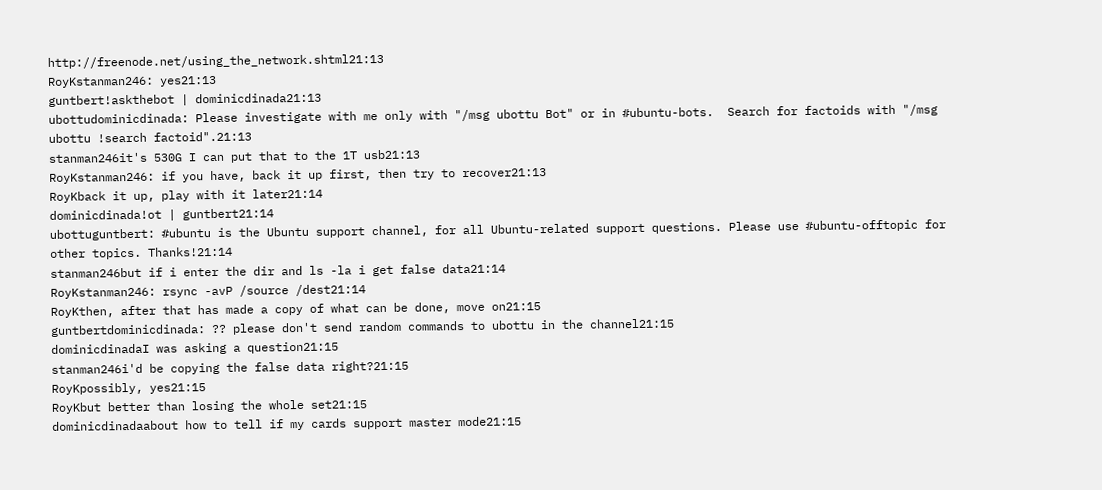http://freenode.net/using_the_network.shtml21:13
RoyKstanman246: yes21:13
guntbert!askthebot | dominicdinada21:13
ubottudominicdinada: Please investigate with me only with "/msg ubottu Bot" or in #ubuntu-bots.  Search for factoids with "/msg ubottu !search factoid".21:13
stanman246it's 530G I can put that to the 1T usb21:13
RoyKstanman246: if you have, back it up first, then try to recover21:13
RoyKback it up, play with it later21:14
dominicdinada!ot | guntbert21:14
ubottuguntbert: #ubuntu is the Ubuntu support channel, for all Ubuntu-related support questions. Please use #ubuntu-offtopic for other topics. Thanks!21:14
stanman246but if i enter the dir and ls -la i get false data21:14
RoyKstanman246: rsync -avP /source /dest21:14
RoyKthen, after that has made a copy of what can be done, move on21:15
guntbertdominicdinada: ?? please don't send random commands to ubottu in the channel21:15
dominicdinadaI was asking a question21:15
stanman246i'd be copying the false data right?21:15
RoyKpossibly, yes21:15
RoyKbut better than losing the whole set21:15
dominicdinadaabout how to tell if my cards support master mode21:15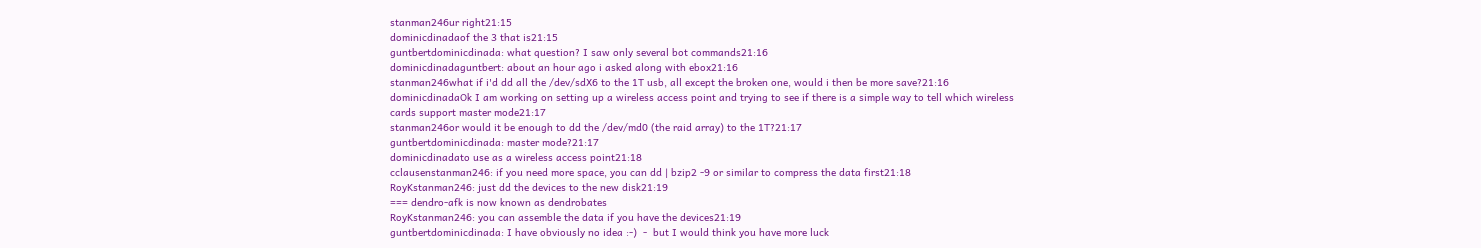stanman246ur right21:15
dominicdinadaof the 3 that is21:15
guntbertdominicdinada: what question? I saw only several bot commands21:16
dominicdinadaguntbert: about an hour ago i asked along with ebox21:16
stanman246what if i'd dd all the /dev/sdX6 to the 1T usb, all except the broken one, would i then be more save?21:16
dominicdinadaOk I am working on setting up a wireless access point and trying to see if there is a simple way to tell which wireless cards support master mode21:17
stanman246or would it be enough to dd the /dev/md0 (the raid array) to the 1T?21:17
guntbertdominicdinada: master mode?21:17
dominicdinadato use as a wireless access point21:18
cclausenstanman246: if you need more space, you can dd | bzip2 -9 or similar to compress the data first21:18
RoyKstanman246: just dd the devices to the new disk21:19
=== dendro-afk is now known as dendrobates
RoyKstanman246: you can assemble the data if you have the devices21:19
guntbertdominicdinada: I have obviously no idea :-)  -  but I would think you have more luck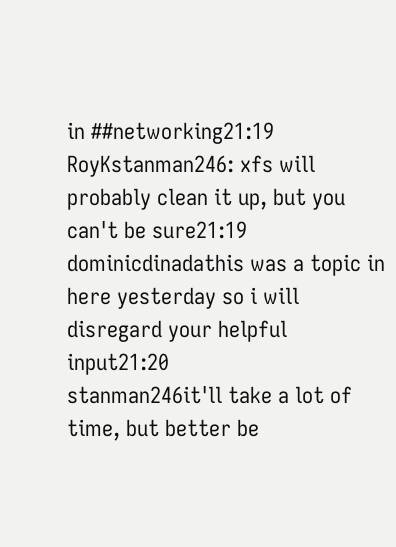in ##networking21:19
RoyKstanman246: xfs will probably clean it up, but you can't be sure21:19
dominicdinadathis was a topic in here yesterday so i will disregard your helpful input21:20
stanman246it'll take a lot of time, but better be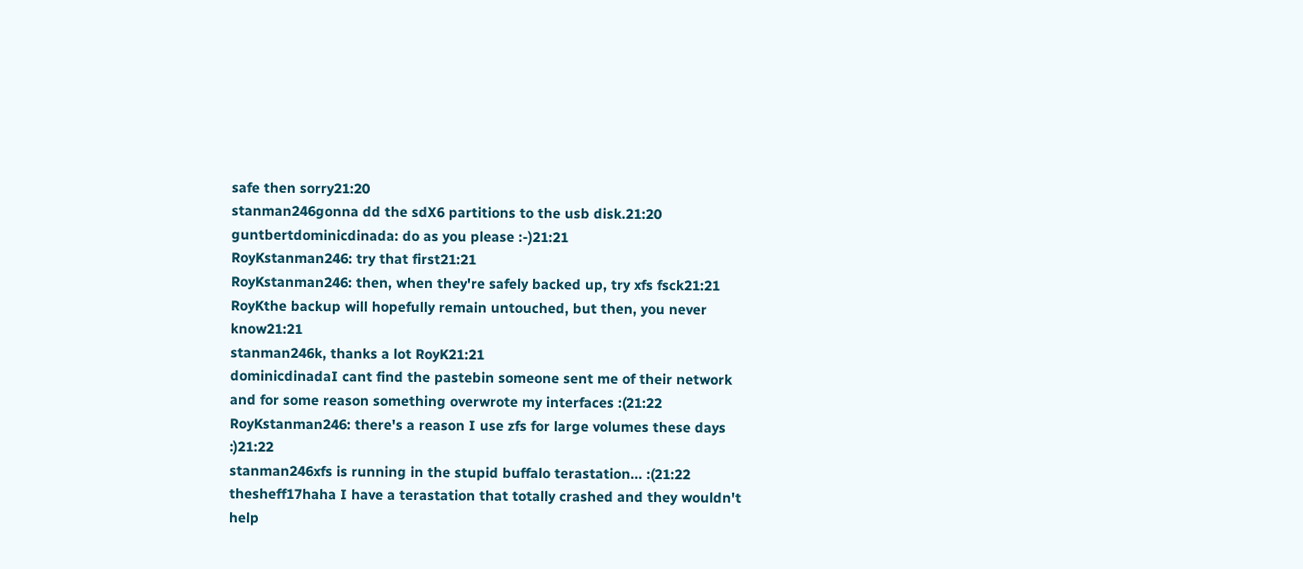safe then sorry21:20
stanman246gonna dd the sdX6 partitions to the usb disk.21:20
guntbertdominicdinada: do as you please :-)21:21
RoyKstanman246: try that first21:21
RoyKstanman246: then, when they're safely backed up, try xfs fsck21:21
RoyKthe backup will hopefully remain untouched, but then, you never know21:21
stanman246k, thanks a lot RoyK21:21
dominicdinadaI cant find the pastebin someone sent me of their network and for some reason something overwrote my interfaces :(21:22
RoyKstanman246: there's a reason I use zfs for large volumes these days :)21:22
stanman246xfs is running in the stupid buffalo terastation... :(21:22
thesheff17haha I have a terastation that totally crashed and they wouldn't help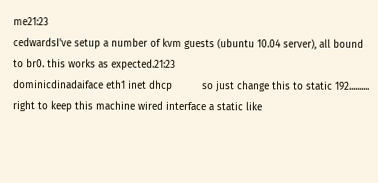me21:23
cedwardsI've setup a number of kvm guests (ubuntu 10.04 server), all bound to br0. this works as expected.21:23
dominicdinadaiface eth1 inet dhcp          so just change this to static 192.......... right to keep this machine wired interface a static like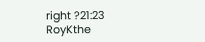right ?21:23
RoyKthe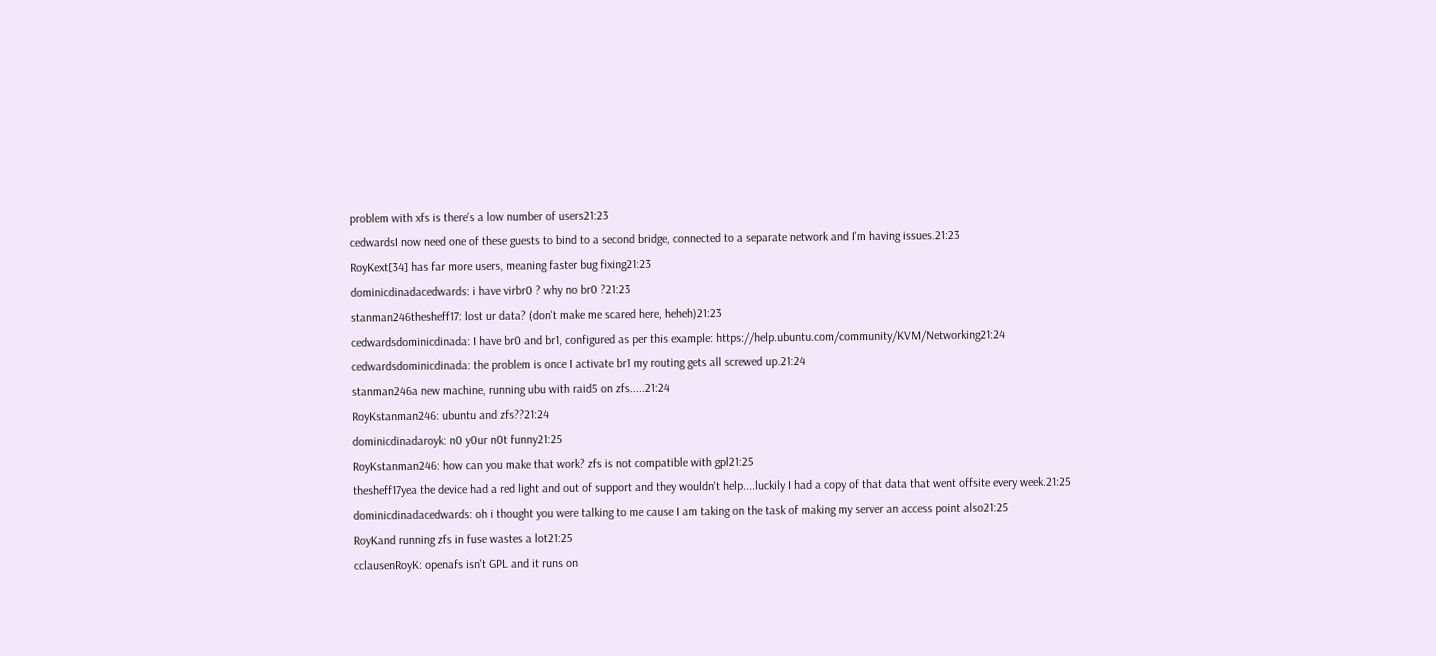problem with xfs is there's a low number of users21:23
cedwardsI now need one of these guests to bind to a second bridge, connected to a separate network and I'm having issues.21:23
RoyKext[34] has far more users, meaning faster bug fixing21:23
dominicdinadacedwards: i have virbr0 ? why no br0 ?21:23
stanman246thesheff17: lost ur data? (don't make me scared here, heheh)21:23
cedwardsdominicdinada: I have br0 and br1, configured as per this example: https://help.ubuntu.com/community/KVM/Networking21:24
cedwardsdominicdinada: the problem is once I activate br1 my routing gets all screwed up.21:24
stanman246a new machine, running ubu with raid5 on zfs.....21:24
RoyKstanman246: ubuntu and zfs??21:24
dominicdinadaroyk: n0 y0ur n0t funny21:25
RoyKstanman246: how can you make that work? zfs is not compatible with gpl21:25
thesheff17yea the device had a red light and out of support and they wouldn't help....luckily I had a copy of that data that went offsite every week.21:25
dominicdinadacedwards: oh i thought you were talking to me cause I am taking on the task of making my server an access point also21:25
RoyKand running zfs in fuse wastes a lot21:25
cclausenRoyK: openafs isn't GPL and it runs on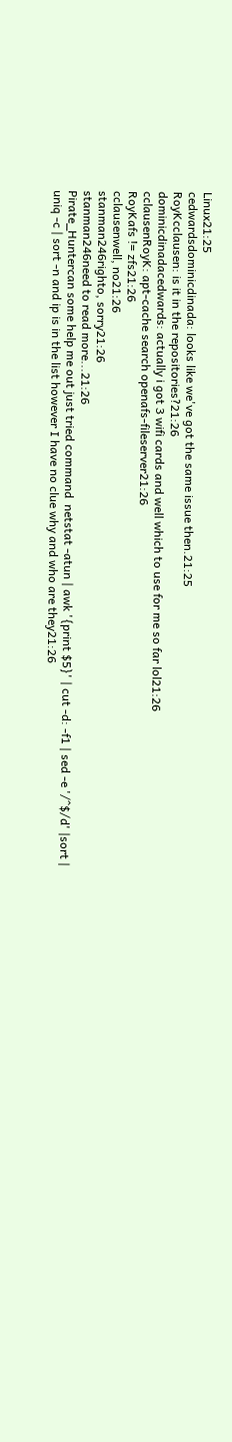Linux21:25
cedwardsdominicdinada: looks like we've got the same issue then.21:25
RoyKcclausen: is it in the repositories?21:26
dominicdinadacedwards: actually i got 3 wifi cards and well which to use for me so far lol21:26
cclausenRoyK: apt-cache search openafs-fileserver21:26
RoyKafs != zfs21:26
cclausenwell, no21:26
stanman246righto, sorry21:26
stanman246need to read more...21:26
Pirate_Huntercan some help me out just tried command  netstat -atun | awk '{print $5}' | cut -d: -f1 | sed -e '/^$/d' |sort | uniq -c | sort -n and ip is in the list however I have no clue why and who are they21:26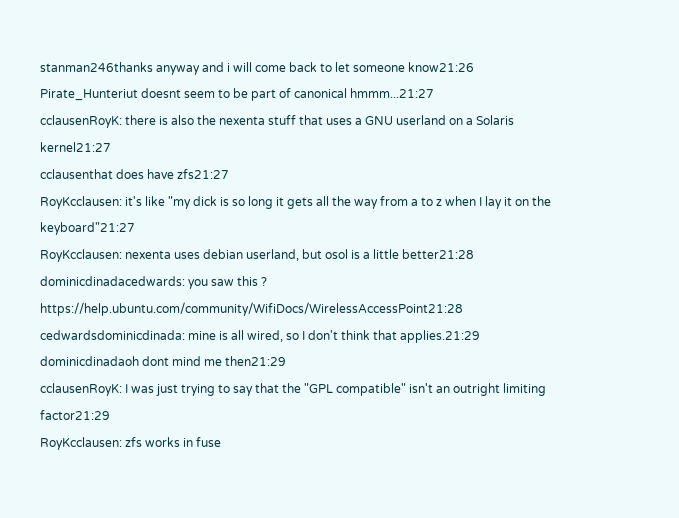stanman246thanks anyway and i will come back to let someone know21:26
Pirate_Hunteriut doesnt seem to be part of canonical hmmm...21:27
cclausenRoyK: there is also the nexenta stuff that uses a GNU userland on a Solaris kernel21:27
cclausenthat does have zfs21:27
RoyKcclausen: it's like "my dick is so long it gets all the way from a to z when I lay it on the keyboard"21:27
RoyKcclausen: nexenta uses debian userland, but osol is a little better21:28
dominicdinadacedwards: you saw this ?   https://help.ubuntu.com/community/WifiDocs/WirelessAccessPoint21:28
cedwardsdominicdinada: mine is all wired, so I don't think that applies.21:29
dominicdinadaoh dont mind me then21:29
cclausenRoyK: I was just trying to say that the "GPL compatible" isn't an outright limiting factor21:29
RoyKcclausen: zfs works in fuse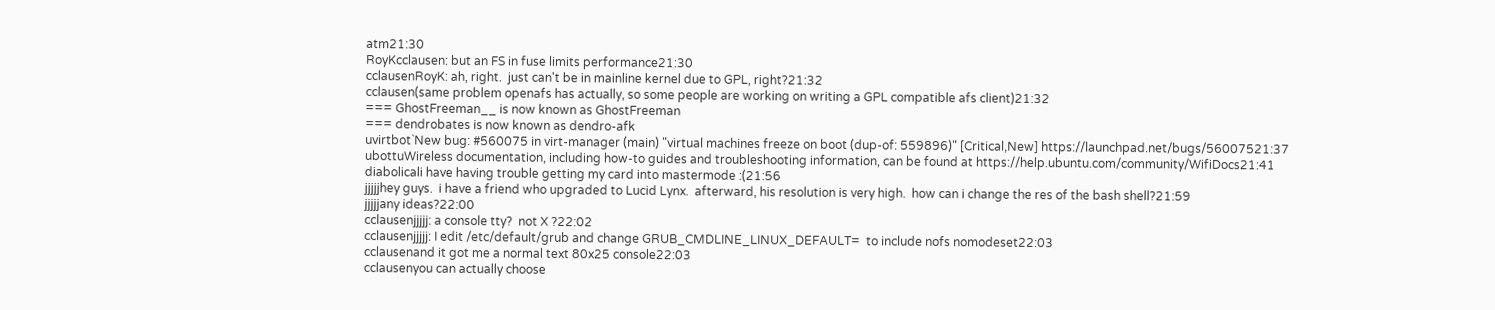atm21:30
RoyKcclausen: but an FS in fuse limits performance21:30
cclausenRoyK: ah, right.  just can't be in mainline kernel due to GPL, right?21:32
cclausen(same problem openafs has actually, so some people are working on writing a GPL compatible afs client)21:32
=== GhostFreeman__ is now known as GhostFreeman
=== dendrobates is now known as dendro-afk
uvirtbot`New bug: #560075 in virt-manager (main) "virtual machines freeze on boot (dup-of: 559896)" [Critical,New] https://launchpad.net/bugs/56007521:37
ubottuWireless documentation, including how-to guides and troubleshooting information, can be found at https://help.ubuntu.com/community/WifiDocs21:41
diabolicali have having trouble getting my card into mastermode :(21:56
jjjjjhey guys.  i have a friend who upgraded to Lucid Lynx.  afterward, his resolution is very high.  how can i change the res of the bash shell?21:59
jjjjjany ideas?22:00
cclausenjjjjj: a console tty?  not X ?22:02
cclausenjjjjj: I edit /etc/default/grub and change GRUB_CMDLINE_LINUX_DEFAULT=  to include nofs nomodeset22:03
cclausenand it got me a normal text 80x25 console22:03
cclausenyou can actually choose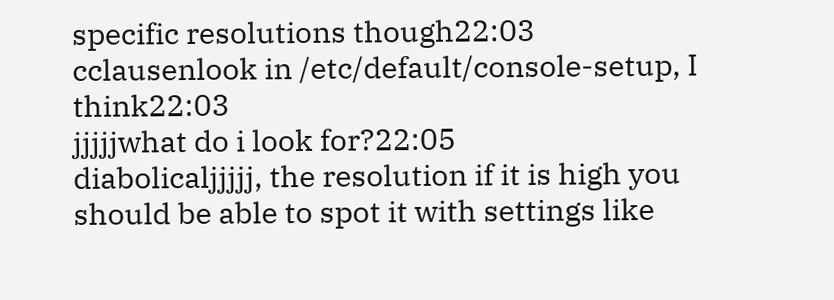specific resolutions though22:03
cclausenlook in /etc/default/console-setup, I think22:03
jjjjjwhat do i look for?22:05
diabolicaljjjjj, the resolution if it is high you should be able to spot it with settings like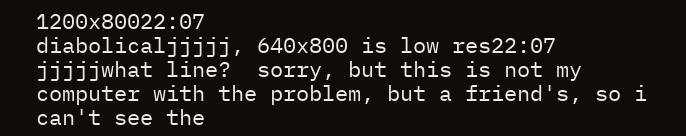1200x80022:07
diabolicaljjjjj, 640x800 is low res22:07
jjjjjwhat line?  sorry, but this is not my computer with the problem, but a friend's, so i can't see the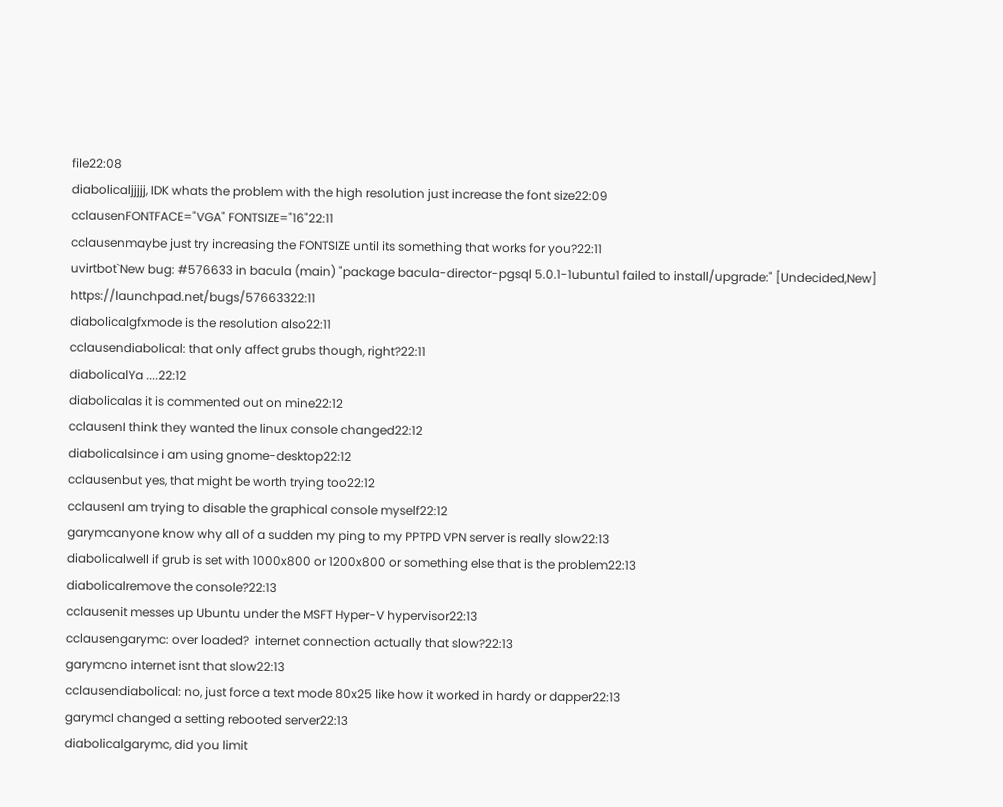file22:08
diabolicaljjjjj, IDK whats the problem with the high resolution just increase the font size22:09
cclausenFONTFACE="VGA" FONTSIZE="16"22:11
cclausenmaybe just try increasing the FONTSIZE until its something that works for you?22:11
uvirtbot`New bug: #576633 in bacula (main) "package bacula-director-pgsql 5.0.1-1ubuntu1 failed to install/upgrade:" [Undecided,New] https://launchpad.net/bugs/57663322:11
diabolicalgfxmode is the resolution also22:11
cclausendiabolical: that only affect grubs though, right?22:11
diabolicalYa ....22:12
diabolicalas it is commented out on mine22:12
cclausenI think they wanted the linux console changed22:12
diabolicalsince i am using gnome-desktop22:12
cclausenbut yes, that might be worth trying too22:12
cclausenI am trying to disable the graphical console myself22:12
garymcanyone know why all of a sudden my ping to my PPTPD VPN server is really slow22:13
diabolicalwell if grub is set with 1000x800 or 1200x800 or something else that is the problem22:13
diabolicalremove the console?22:13
cclausenit messes up Ubuntu under the MSFT Hyper-V hypervisor22:13
cclausengarymc: over loaded?  internet connection actually that slow?22:13
garymcno internet isnt that slow22:13
cclausendiabolical: no, just force a text mode 80x25 like how it worked in hardy or dapper22:13
garymcI changed a setting rebooted server22:13
diabolicalgarymc, did you limit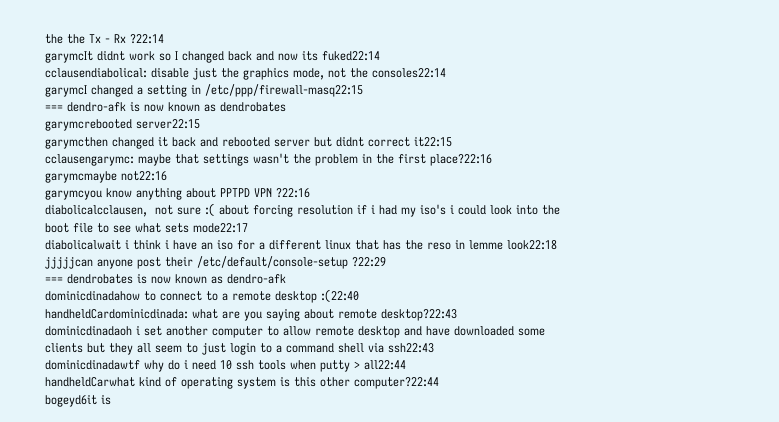the the Tx - Rx ?22:14
garymcIt didnt work so I changed back and now its fuked22:14
cclausendiabolical: disable just the graphics mode, not the consoles22:14
garymcI changed a setting in /etc/ppp/firewall-masq22:15
=== dendro-afk is now known as dendrobates
garymcrebooted server22:15
garymcthen changed it back and rebooted server but didnt correct it22:15
cclausengarymc: maybe that settings wasn't the problem in the first place?22:16
garymcmaybe not22:16
garymcyou know anything about PPTPD VPN ?22:16
diabolicalcclausen,  not sure :( about forcing resolution if i had my iso's i could look into the boot file to see what sets mode22:17
diabolicalwait i think i have an iso for a different linux that has the reso in lemme look22:18
jjjjjcan anyone post their /etc/default/console-setup ?22:29
=== dendrobates is now known as dendro-afk
dominicdinadahow to connect to a remote desktop :(22:40
handheldCardominicdinada: what are you saying about remote desktop?22:43
dominicdinadaoh i set another computer to allow remote desktop and have downloaded some clients but they all seem to just login to a command shell via ssh22:43
dominicdinadawtf why do i need 10 ssh tools when putty > all22:44
handheldCarwhat kind of operating system is this other computer?22:44
bogeyd6it is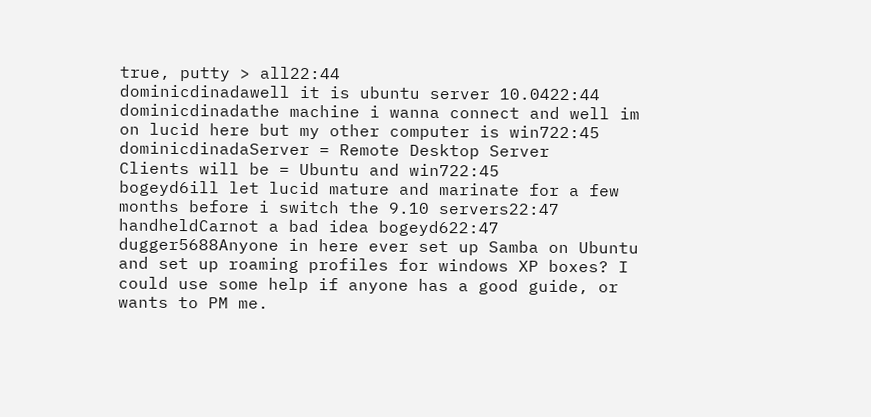true, putty > all22:44
dominicdinadawell it is ubuntu server 10.0422:44
dominicdinadathe machine i wanna connect and well im on lucid here but my other computer is win722:45
dominicdinadaServer = Remote Desktop Server     Clients will be = Ubuntu and win722:45
bogeyd6ill let lucid mature and marinate for a few months before i switch the 9.10 servers22:47
handheldCarnot a bad idea bogeyd622:47
dugger5688Anyone in here ever set up Samba on Ubuntu and set up roaming profiles for windows XP boxes? I could use some help if anyone has a good guide, or wants to PM me.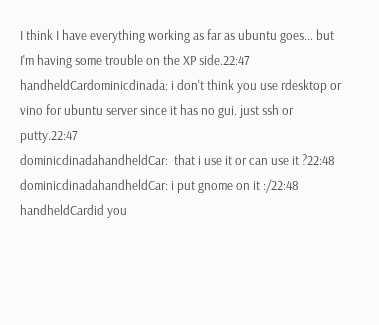I think I have everything working as far as ubuntu goes... but I'm having some trouble on the XP side.22:47
handheldCardominicdinada: i don't think you use rdesktop or vino for ubuntu server since it has no gui. just ssh or putty.22:47
dominicdinadahandheldCar:  that i use it or can use it ?22:48
dominicdinadahandheldCar: i put gnome on it :/22:48
handheldCardid you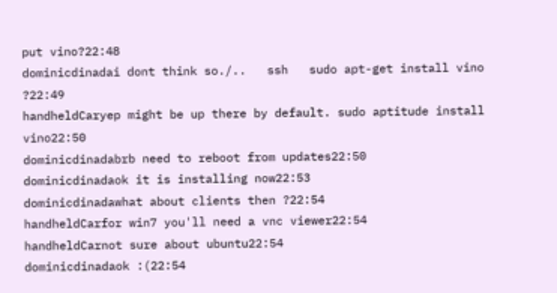put vino?22:48
dominicdinadai dont think so./..   ssh   sudo apt-get install vino ?22:49
handheldCaryep might be up there by default. sudo aptitude install vino22:50
dominicdinadabrb need to reboot from updates22:50
dominicdinadaok it is installing now22:53
dominicdinadawhat about clients then ?22:54
handheldCarfor win7 you'll need a vnc viewer22:54
handheldCarnot sure about ubuntu22:54
dominicdinadaok :(22:54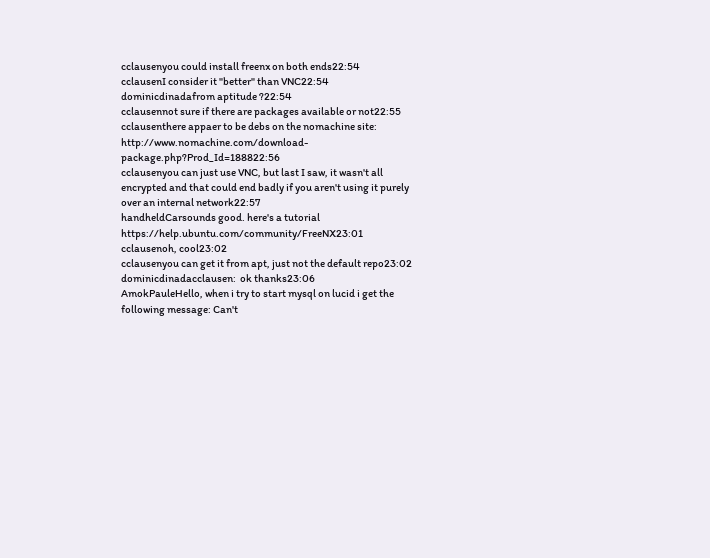cclausenyou could install freenx on both ends22:54
cclausenI consider it "better" than VNC22:54
dominicdinadafrom aptitude ?22:54
cclausennot sure if there are packages available or not22:55
cclausenthere appaer to be debs on the nomachine site: http://www.nomachine.com/download-package.php?Prod_Id=188822:56
cclausenyou can just use VNC, but last I saw, it wasn't all encrypted and that could end badly if you aren't using it purely over an internal network22:57
handheldCarsounds good. here's a tutorial https://help.ubuntu.com/community/FreeNX23:01
cclausenoh, cool23:02
cclausenyou can get it from apt, just not the default repo23:02
dominicdinadacclausen:  ok thanks23:06
AmokPauleHello, when i try to start mysql on lucid i get the following message: Can't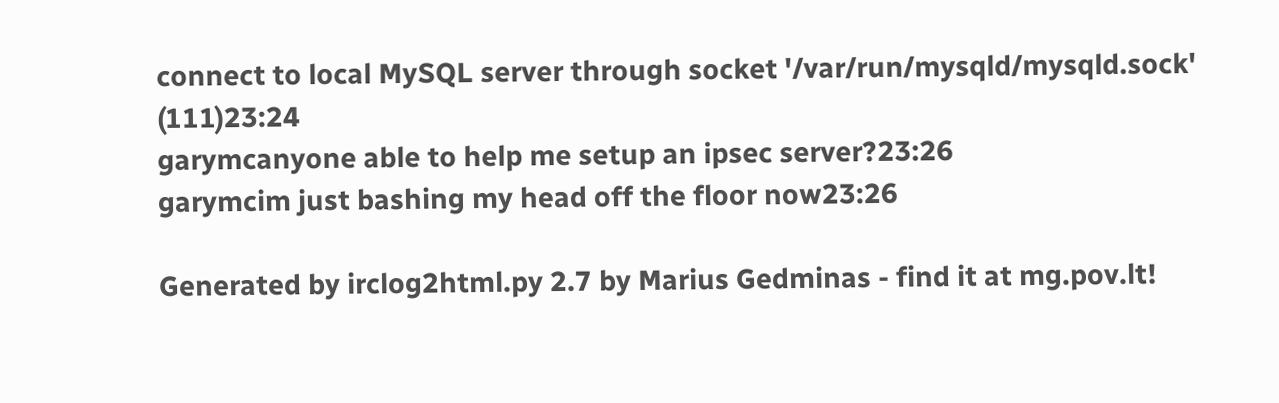connect to local MySQL server through socket '/var/run/mysqld/mysqld.sock' (111)23:24
garymcanyone able to help me setup an ipsec server?23:26
garymcim just bashing my head off the floor now23:26

Generated by irclog2html.py 2.7 by Marius Gedminas - find it at mg.pov.lt!